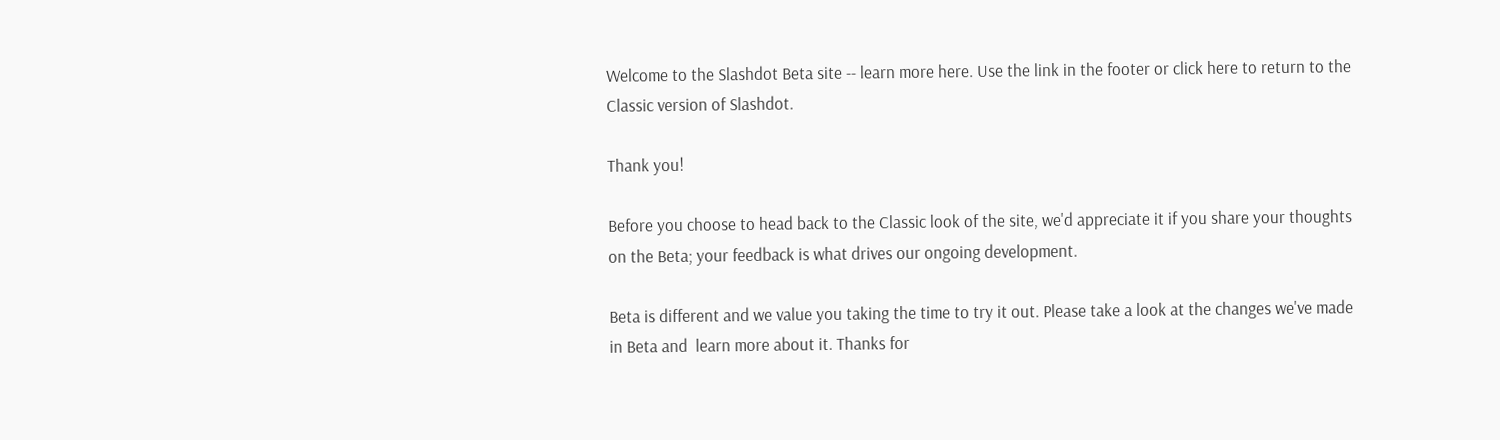Welcome to the Slashdot Beta site -- learn more here. Use the link in the footer or click here to return to the Classic version of Slashdot.

Thank you!

Before you choose to head back to the Classic look of the site, we'd appreciate it if you share your thoughts on the Beta; your feedback is what drives our ongoing development.

Beta is different and we value you taking the time to try it out. Please take a look at the changes we've made in Beta and  learn more about it. Thanks for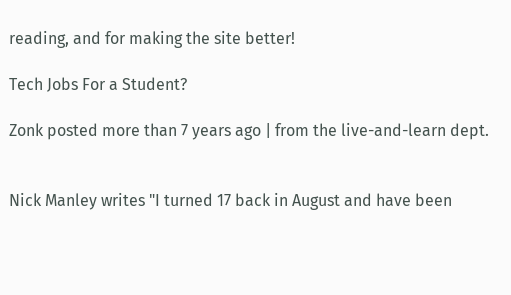reading, and for making the site better!

Tech Jobs For a Student?

Zonk posted more than 7 years ago | from the live-and-learn dept.


Nick Manley writes "I turned 17 back in August and have been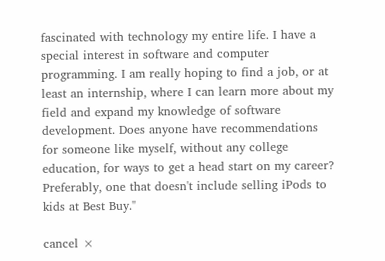fascinated with technology my entire life. I have a special interest in software and computer programming. I am really hoping to find a job, or at least an internship, where I can learn more about my field and expand my knowledge of software development. Does anyone have recommendations for someone like myself, without any college education, for ways to get a head start on my career? Preferably, one that doesn't include selling iPods to kids at Best Buy."

cancel ×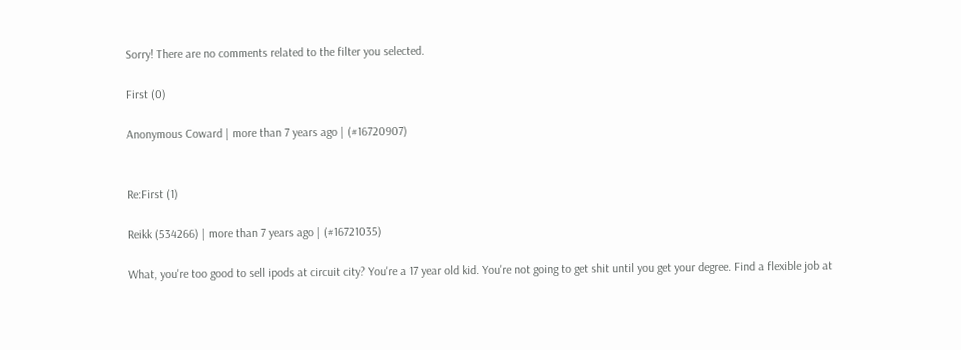Sorry! There are no comments related to the filter you selected.

First (0)

Anonymous Coward | more than 7 years ago | (#16720907)


Re:First (1)

Reikk (534266) | more than 7 years ago | (#16721035)

What, you're too good to sell ipods at circuit city? You're a 17 year old kid. You're not going to get shit until you get your degree. Find a flexible job at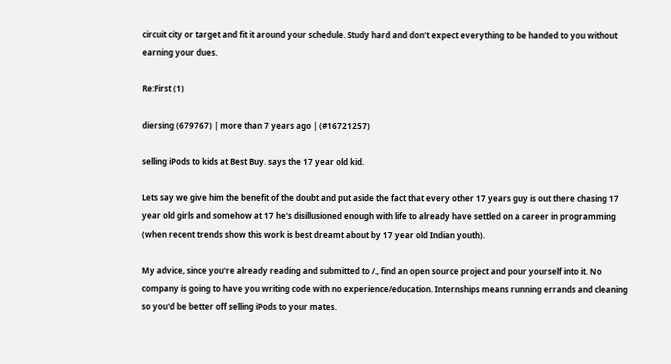circuit city or target and fit it around your schedule. Study hard and don't expect everything to be handed to you without earning your dues.

Re:First (1)

diersing (679767) | more than 7 years ago | (#16721257)

selling iPods to kids at Best Buy. says the 17 year old kid.

Lets say we give him the benefit of the doubt and put aside the fact that every other 17 years guy is out there chasing 17 year old girls and somehow at 17 he's disillusioned enough with life to already have settled on a career in programming (when recent trends show this work is best dreamt about by 17 year old Indian youth).

My advice, since you're already reading and submitted to /., find an open source project and pour yourself into it. No company is going to have you writing code with no experience/education. Internships means running errands and cleaning so you'd be better off selling iPods to your mates.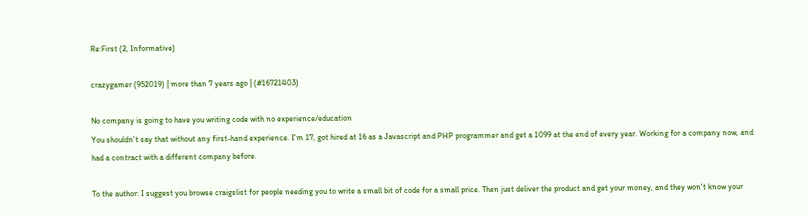Re:First (2, Informative)

crazygamer (952019) | more than 7 years ago | (#16721403)

No company is going to have you writing code with no experience/education
You shouldn't say that without any first-hand experience. I'm 17, got hired at 16 as a Javascript and PHP programmer and get a 1099 at the end of every year. Working for a company now, and had a contract with a different company before.

To the author: I suggest you browse craigslist for people needing you to write a small bit of code for a small price. Then just deliver the product and get your money, and they won't know your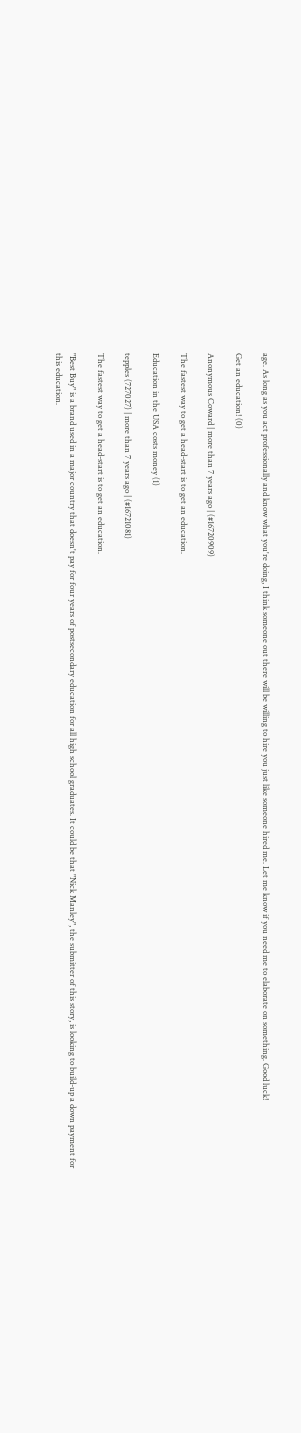age. As long as you act professionally and know what you're doing, I think someone out there will be willing to hire you just like someone hired me. Let me know if you need me to elaborate on something. Good luck!

Get an education! (0)

Anonymous Coward | more than 7 years ago | (#16720909)

The fastest way to get a head-start is to get an education.

Education in the USA costs money (1)

tepples (727027) | more than 7 years ago | (#16721081)

The fastest way to get a head-start is to get an education.

"Best Buy" is a brand used in a major country that doesn't pay for four years of postsecondary education for all high school graduates. It could be that "Nick Manley", the submitter of this story, is looking to build-up a down payment for this education.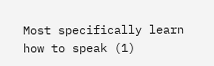Most specifically learn how to speak (1)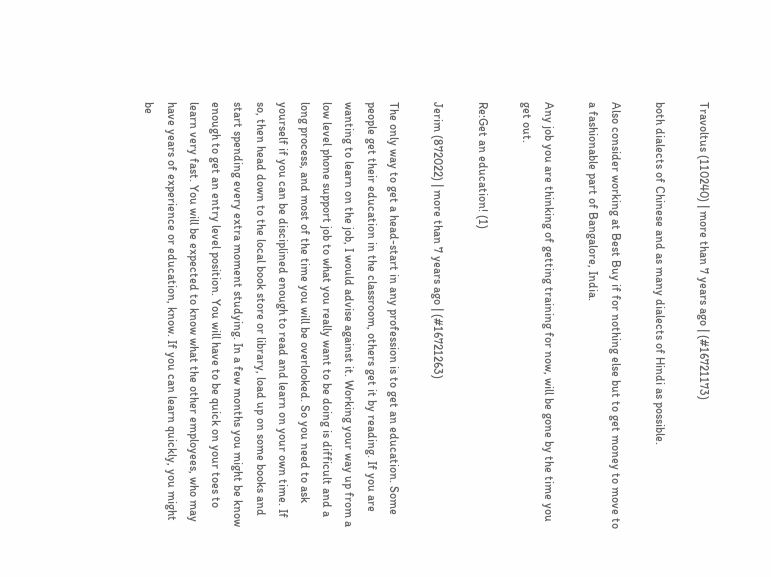Travoltus (110240) | more than 7 years ago | (#16721173)

both dialects of Chinese and as many dialects of Hindi as possible.

Also consider working at Best Buy if for nothing else but to get money to move to a fashionable part of Bangalore, India.

Any job you are thinking of getting training for now, will be gone by the time you get out.

Re:Get an education! (1)

Jerim (872022) | more than 7 years ago | (#16721263)

The only way to get a head-start in any profession is to get an education. Some people get their education in the classroom, others get it by reading. If you are wanting to learn on the job, I would advise against it. Working your way up from a low level phone support job to what you really want to be doing is difficult and a long process, and most of the time you will be overlooked. So you need to ask yourself if you can be disciplined enough to read and learn on your own time. If so, then head down to the local book store or library, load up on some books and start spending every extra moment studying. In a few months you might be know enough to get an entry level position. You will have to be quick on your toes to learn very fast. You will be expected to know what the other employees, who may have years of experience or education, know. If you can learn quickly, you might be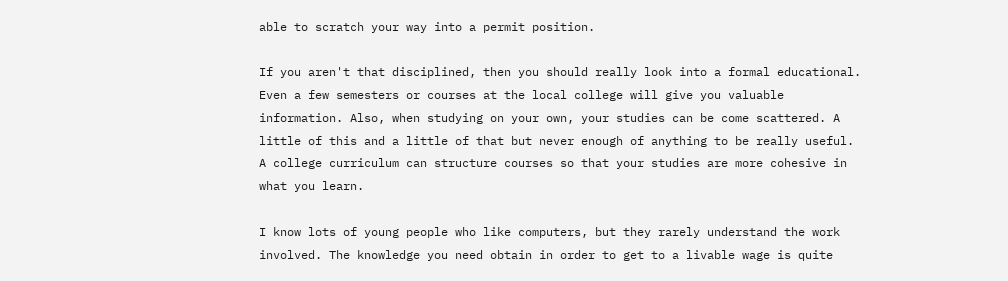able to scratch your way into a permit position.

If you aren't that disciplined, then you should really look into a formal educational. Even a few semesters or courses at the local college will give you valuable information. Also, when studying on your own, your studies can be come scattered. A little of this and a little of that but never enough of anything to be really useful. A college curriculum can structure courses so that your studies are more cohesive in what you learn.

I know lots of young people who like computers, but they rarely understand the work involved. The knowledge you need obtain in order to get to a livable wage is quite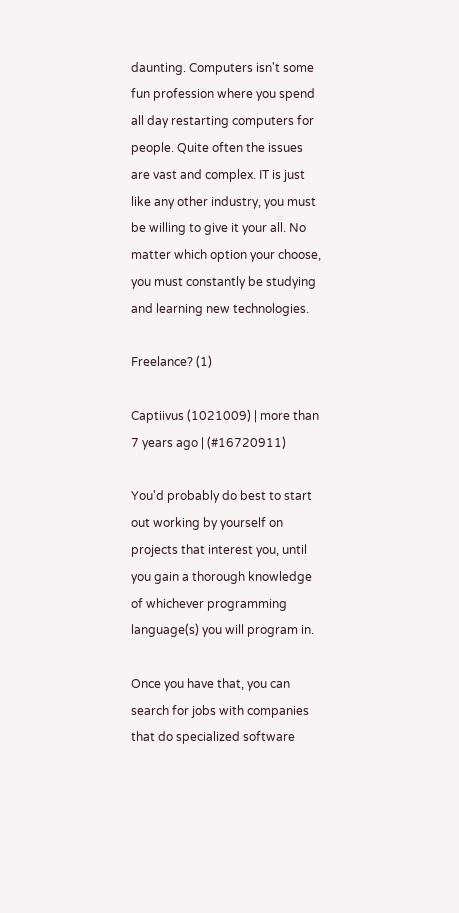daunting. Computers isn't some fun profession where you spend all day restarting computers for people. Quite often the issues are vast and complex. IT is just like any other industry, you must be willing to give it your all. No matter which option your choose, you must constantly be studying and learning new technologies.

Freelance? (1)

Captiivus (1021009) | more than 7 years ago | (#16720911)

You'd probably do best to start out working by yourself on projects that interest you, until you gain a thorough knowledge of whichever programming language(s) you will program in.

Once you have that, you can search for jobs with companies that do specialized software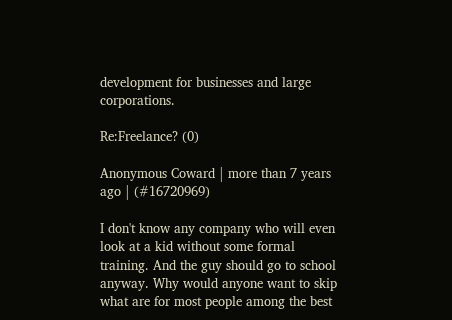development for businesses and large corporations.

Re:Freelance? (0)

Anonymous Coward | more than 7 years ago | (#16720969)

I don't know any company who will even look at a kid without some formal training. And the guy should go to school anyway. Why would anyone want to skip what are for most people among the best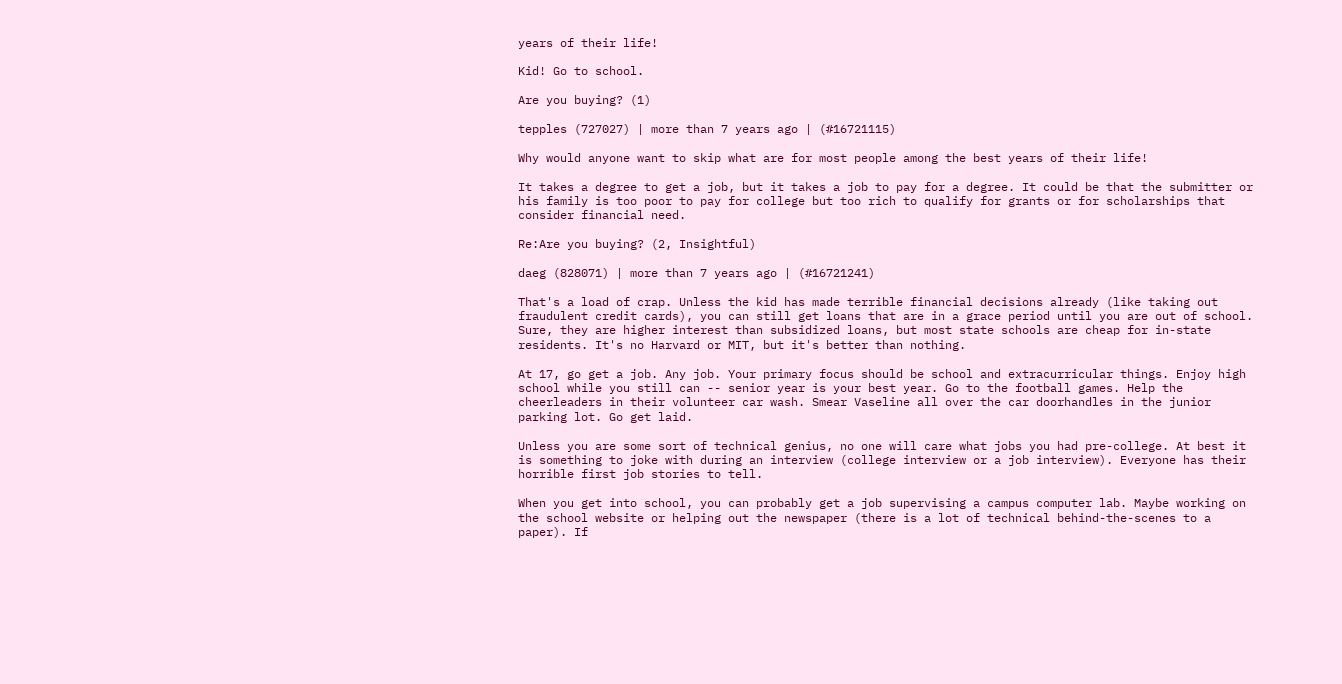years of their life!

Kid! Go to school.

Are you buying? (1)

tepples (727027) | more than 7 years ago | (#16721115)

Why would anyone want to skip what are for most people among the best years of their life!

It takes a degree to get a job, but it takes a job to pay for a degree. It could be that the submitter or his family is too poor to pay for college but too rich to qualify for grants or for scholarships that consider financial need.

Re:Are you buying? (2, Insightful)

daeg (828071) | more than 7 years ago | (#16721241)

That's a load of crap. Unless the kid has made terrible financial decisions already (like taking out fraudulent credit cards), you can still get loans that are in a grace period until you are out of school. Sure, they are higher interest than subsidized loans, but most state schools are cheap for in-state residents. It's no Harvard or MIT, but it's better than nothing.

At 17, go get a job. Any job. Your primary focus should be school and extracurricular things. Enjoy high school while you still can -- senior year is your best year. Go to the football games. Help the cheerleaders in their volunteer car wash. Smear Vaseline all over the car doorhandles in the junior parking lot. Go get laid.

Unless you are some sort of technical genius, no one will care what jobs you had pre-college. At best it is something to joke with during an interview (college interview or a job interview). Everyone has their horrible first job stories to tell.

When you get into school, you can probably get a job supervising a campus computer lab. Maybe working on the school website or helping out the newspaper (there is a lot of technical behind-the-scenes to a paper). If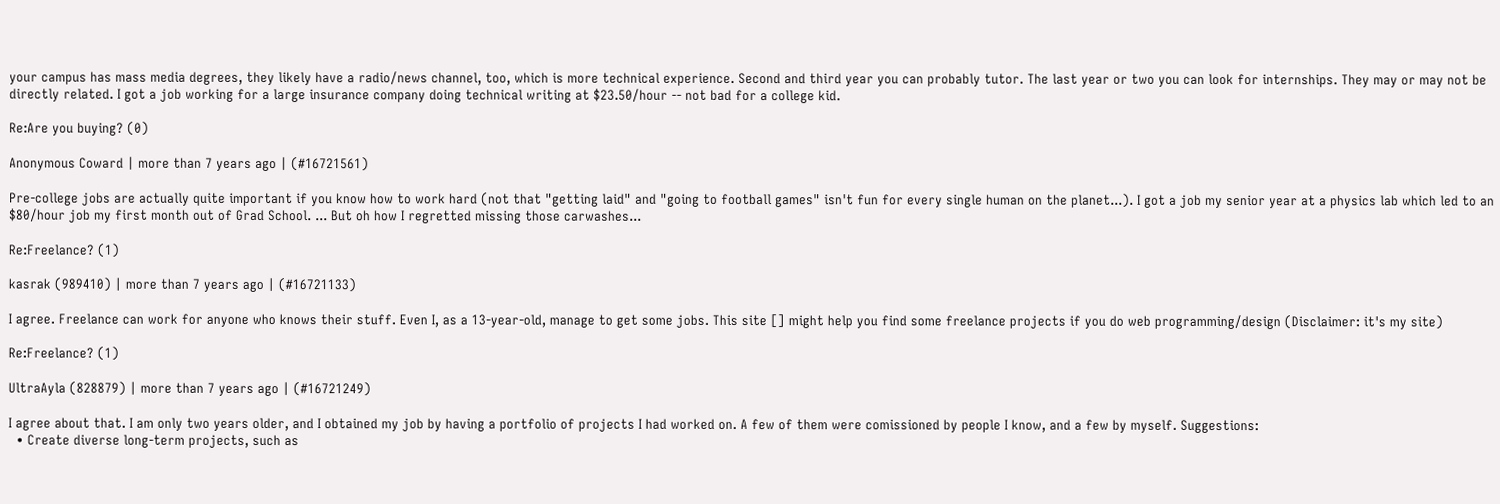your campus has mass media degrees, they likely have a radio/news channel, too, which is more technical experience. Second and third year you can probably tutor. The last year or two you can look for internships. They may or may not be directly related. I got a job working for a large insurance company doing technical writing at $23.50/hour -- not bad for a college kid.

Re:Are you buying? (0)

Anonymous Coward | more than 7 years ago | (#16721561)

Pre-college jobs are actually quite important if you know how to work hard (not that "getting laid" and "going to football games" isn't fun for every single human on the planet...). I got a job my senior year at a physics lab which led to an $80/hour job my first month out of Grad School. ... But oh how I regretted missing those carwashes...

Re:Freelance? (1)

kasrak (989410) | more than 7 years ago | (#16721133)

I agree. Freelance can work for anyone who knows their stuff. Even I, as a 13-year-old, manage to get some jobs. This site [] might help you find some freelance projects if you do web programming/design (Disclaimer: it's my site)

Re:Freelance? (1)

UltraAyla (828879) | more than 7 years ago | (#16721249)

I agree about that. I am only two years older, and I obtained my job by having a portfolio of projects I had worked on. A few of them were comissioned by people I know, and a few by myself. Suggestions:
  • Create diverse long-term projects, such as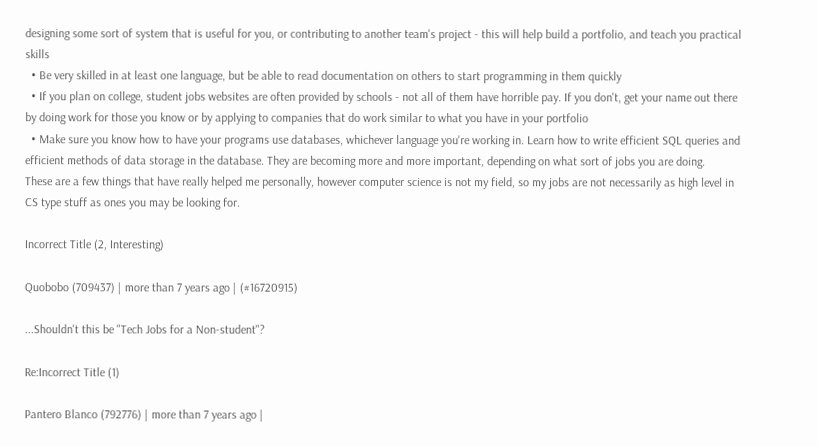designing some sort of system that is useful for you, or contributing to another team's project - this will help build a portfolio, and teach you practical skills
  • Be very skilled in at least one language, but be able to read documentation on others to start programming in them quickly
  • If you plan on college, student jobs websites are often provided by schools - not all of them have horrible pay. If you don't, get your name out there by doing work for those you know or by applying to companies that do work similar to what you have in your portfolio
  • Make sure you know how to have your programs use databases, whichever language you're working in. Learn how to write efficient SQL queries and efficient methods of data storage in the database. They are becoming more and more important, depending on what sort of jobs you are doing.
These are a few things that have really helped me personally, however computer science is not my field, so my jobs are not necessarily as high level in CS type stuff as ones you may be looking for.

Incorrect Title (2, Interesting)

Quobobo (709437) | more than 7 years ago | (#16720915)

...Shouldn't this be "Tech Jobs for a Non-student"?

Re:Incorrect Title (1)

Pantero Blanco (792776) | more than 7 years ago |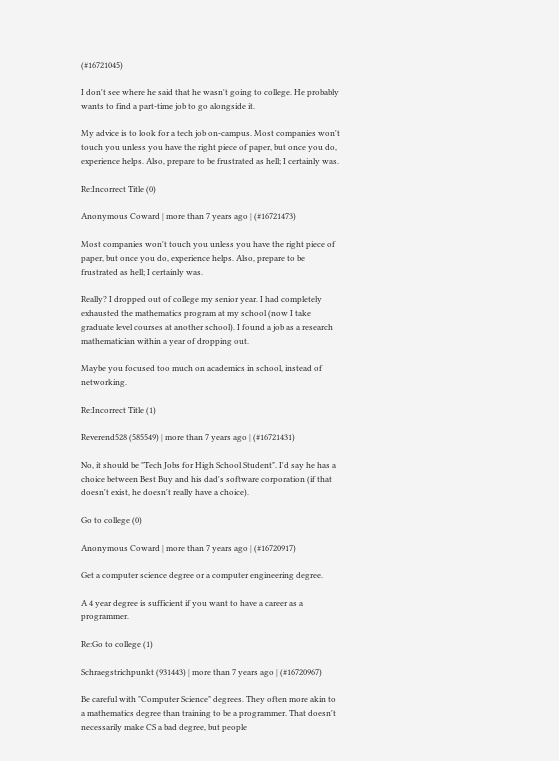(#16721045)

I don't see where he said that he wasn't going to college. He probably wants to find a part-time job to go alongside it.

My advice is to look for a tech job on-campus. Most companies won't touch you unless you have the right piece of paper, but once you do, experience helps. Also, prepare to be frustrated as hell; I certainly was.

Re:Incorrect Title (0)

Anonymous Coward | more than 7 years ago | (#16721473)

Most companies won't touch you unless you have the right piece of paper, but once you do, experience helps. Also, prepare to be frustrated as hell; I certainly was.

Really? I dropped out of college my senior year. I had completely exhausted the mathematics program at my school (now I take graduate level courses at another school). I found a job as a research mathematician within a year of dropping out.

Maybe you focused too much on academics in school, instead of networking.

Re:Incorrect Title (1)

Reverend528 (585549) | more than 7 years ago | (#16721431)

No, it should be "Tech Jobs for High School Student". I'd say he has a choice between Best Buy and his dad's software corporation (if that doesn't exist, he doesn't really have a choice).

Go to college (0)

Anonymous Coward | more than 7 years ago | (#16720917)

Get a computer science degree or a computer engineering degree.

A 4 year degree is sufficient if you want to have a career as a programmer.

Re:Go to college (1)

Schraegstrichpunkt (931443) | more than 7 years ago | (#16720967)

Be careful with "Computer Science" degrees. They often more akin to a mathematics degree than training to be a programmer. That doesn't necessarily make CS a bad degree, but people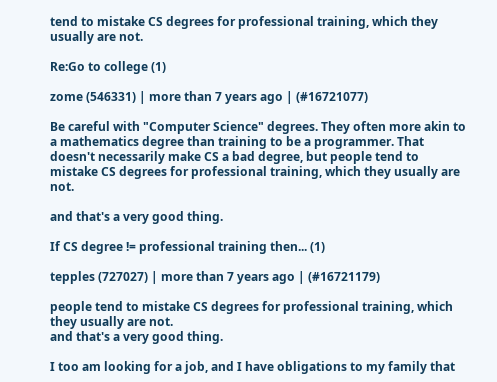tend to mistake CS degrees for professional training, which they usually are not.

Re:Go to college (1)

zome (546331) | more than 7 years ago | (#16721077)

Be careful with "Computer Science" degrees. They often more akin to a mathematics degree than training to be a programmer. That doesn't necessarily make CS a bad degree, but people tend to mistake CS degrees for professional training, which they usually are not.

and that's a very good thing.

If CS degree != professional training then... (1)

tepples (727027) | more than 7 years ago | (#16721179)

people tend to mistake CS degrees for professional training, which they usually are not.
and that's a very good thing.

I too am looking for a job, and I have obligations to my family that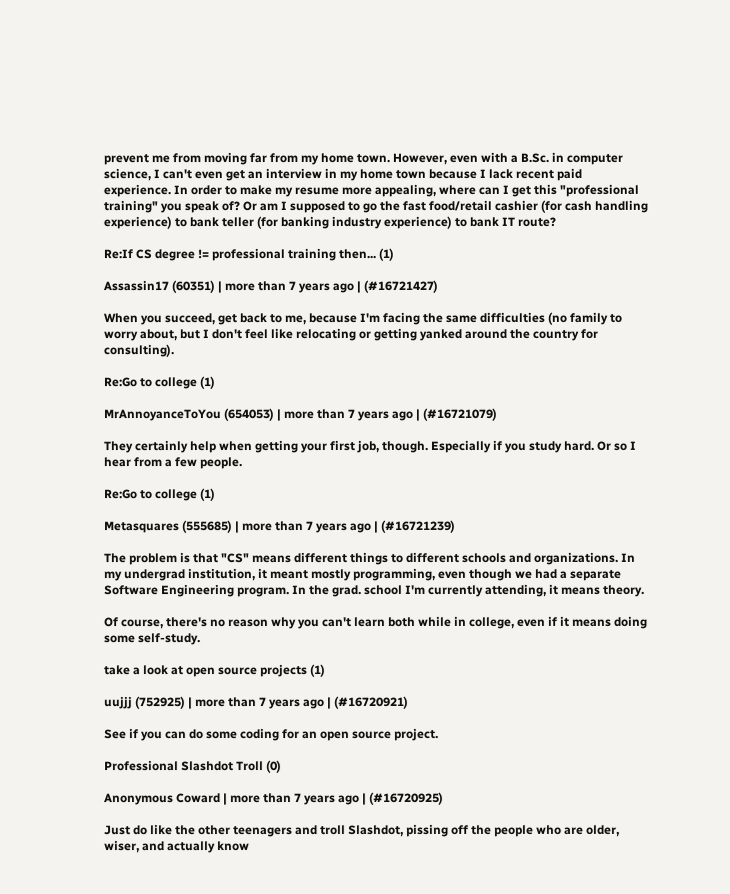prevent me from moving far from my home town. However, even with a B.Sc. in computer science, I can't even get an interview in my home town because I lack recent paid experience. In order to make my resume more appealing, where can I get this "professional training" you speak of? Or am I supposed to go the fast food/retail cashier (for cash handling experience) to bank teller (for banking industry experience) to bank IT route?

Re:If CS degree != professional training then... (1)

Assassin17 (60351) | more than 7 years ago | (#16721427)

When you succeed, get back to me, because I'm facing the same difficulties (no family to worry about, but I don't feel like relocating or getting yanked around the country for consulting).

Re:Go to college (1)

MrAnnoyanceToYou (654053) | more than 7 years ago | (#16721079)

They certainly help when getting your first job, though. Especially if you study hard. Or so I hear from a few people.

Re:Go to college (1)

Metasquares (555685) | more than 7 years ago | (#16721239)

The problem is that "CS" means different things to different schools and organizations. In my undergrad institution, it meant mostly programming, even though we had a separate Software Engineering program. In the grad. school I'm currently attending, it means theory.

Of course, there's no reason why you can't learn both while in college, even if it means doing some self-study.

take a look at open source projects (1)

uujjj (752925) | more than 7 years ago | (#16720921)

See if you can do some coding for an open source project.

Professional Slashdot Troll (0)

Anonymous Coward | more than 7 years ago | (#16720925)

Just do like the other teenagers and troll Slashdot, pissing off the people who are older, wiser, and actually know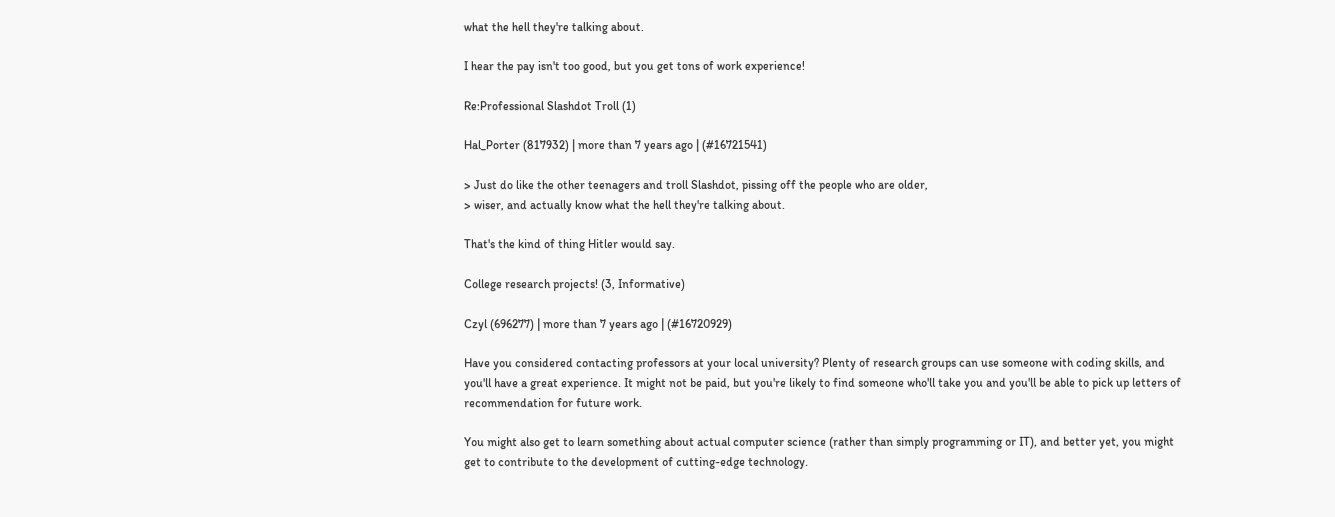what the hell they're talking about.

I hear the pay isn't too good, but you get tons of work experience!

Re:Professional Slashdot Troll (1)

Hal_Porter (817932) | more than 7 years ago | (#16721541)

> Just do like the other teenagers and troll Slashdot, pissing off the people who are older,
> wiser, and actually know what the hell they're talking about.

That's the kind of thing Hitler would say.

College research projects! (3, Informative)

Czyl (696277) | more than 7 years ago | (#16720929)

Have you considered contacting professors at your local university? Plenty of research groups can use someone with coding skills, and you'll have a great experience. It might not be paid, but you're likely to find someone who'll take you and you'll be able to pick up letters of recommendation for future work.

You might also get to learn something about actual computer science (rather than simply programming or IT), and better yet, you might get to contribute to the development of cutting-edge technology.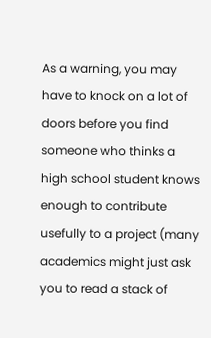As a warning, you may have to knock on a lot of doors before you find someone who thinks a high school student knows enough to contribute usefully to a project (many academics might just ask you to read a stack of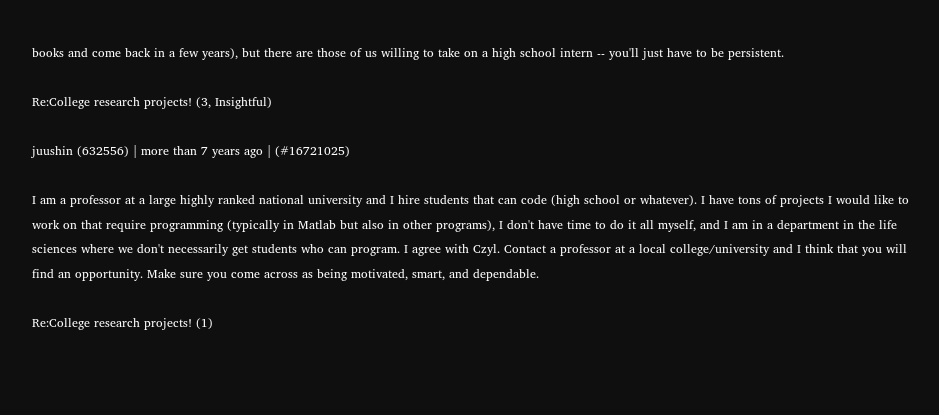books and come back in a few years), but there are those of us willing to take on a high school intern -- you'll just have to be persistent.

Re:College research projects! (3, Insightful)

juushin (632556) | more than 7 years ago | (#16721025)

I am a professor at a large highly ranked national university and I hire students that can code (high school or whatever). I have tons of projects I would like to work on that require programming (typically in Matlab but also in other programs), I don't have time to do it all myself, and I am in a department in the life sciences where we don't necessarily get students who can program. I agree with Czyl. Contact a professor at a local college/university and I think that you will find an opportunity. Make sure you come across as being motivated, smart, and dependable.

Re:College research projects! (1)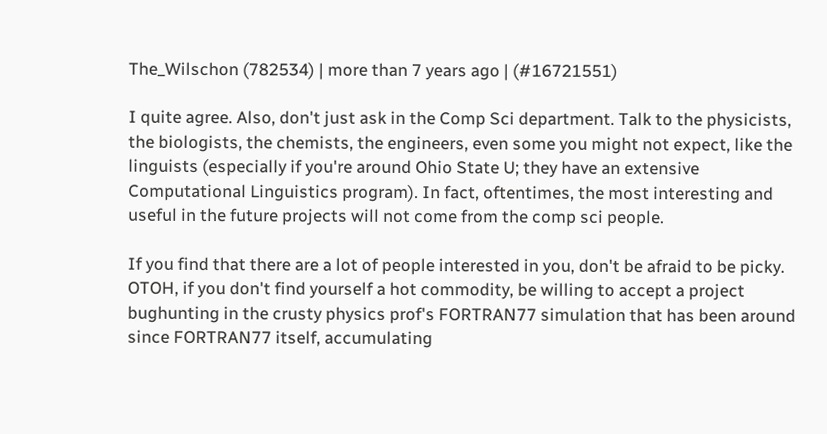The_Wilschon (782534) | more than 7 years ago | (#16721551)

I quite agree. Also, don't just ask in the Comp Sci department. Talk to the physicists, the biologists, the chemists, the engineers, even some you might not expect, like the linguists (especially if you're around Ohio State U; they have an extensive Computational Linguistics program). In fact, oftentimes, the most interesting and useful in the future projects will not come from the comp sci people.

If you find that there are a lot of people interested in you, don't be afraid to be picky. OTOH, if you don't find yourself a hot commodity, be willing to accept a project bughunting in the crusty physics prof's FORTRAN77 simulation that has been around since FORTRAN77 itself, accumulating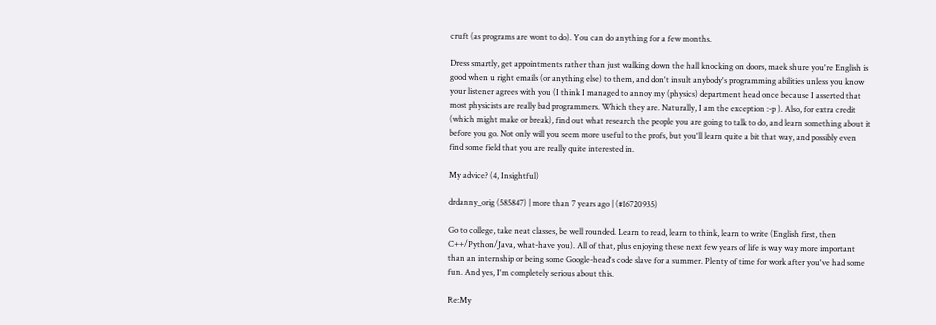cruft (as programs are wont to do). You can do anything for a few months.

Dress smartly, get appointments rather than just walking down the hall knocking on doors, maek shure you're English is good when u right emails (or anything else) to them, and don't insult anybody's programming abilities unless you know your listener agrees with you (I think I managed to annoy my (physics) department head once because I asserted that most physicists are really bad programmers. Which they are. Naturally, I am the exception :-p ). Also, for extra credit (which might make or break), find out what research the people you are going to talk to do, and learn something about it before you go. Not only will you seem more useful to the profs, but you'll learn quite a bit that way, and possibly even find some field that you are really quite interested in.

My advice? (4, Insightful)

drdanny_orig (585847) | more than 7 years ago | (#16720935)

Go to college, take neat classes, be well rounded. Learn to read, learn to think, learn to write (English first, then C++/Python/Java, what-have you). All of that, plus enjoying these next few years of life is way way more important than an internship or being some Google-head's code slave for a summer. Plenty of time for work after you've had some fun. And yes, I'm completely serious about this.

Re:My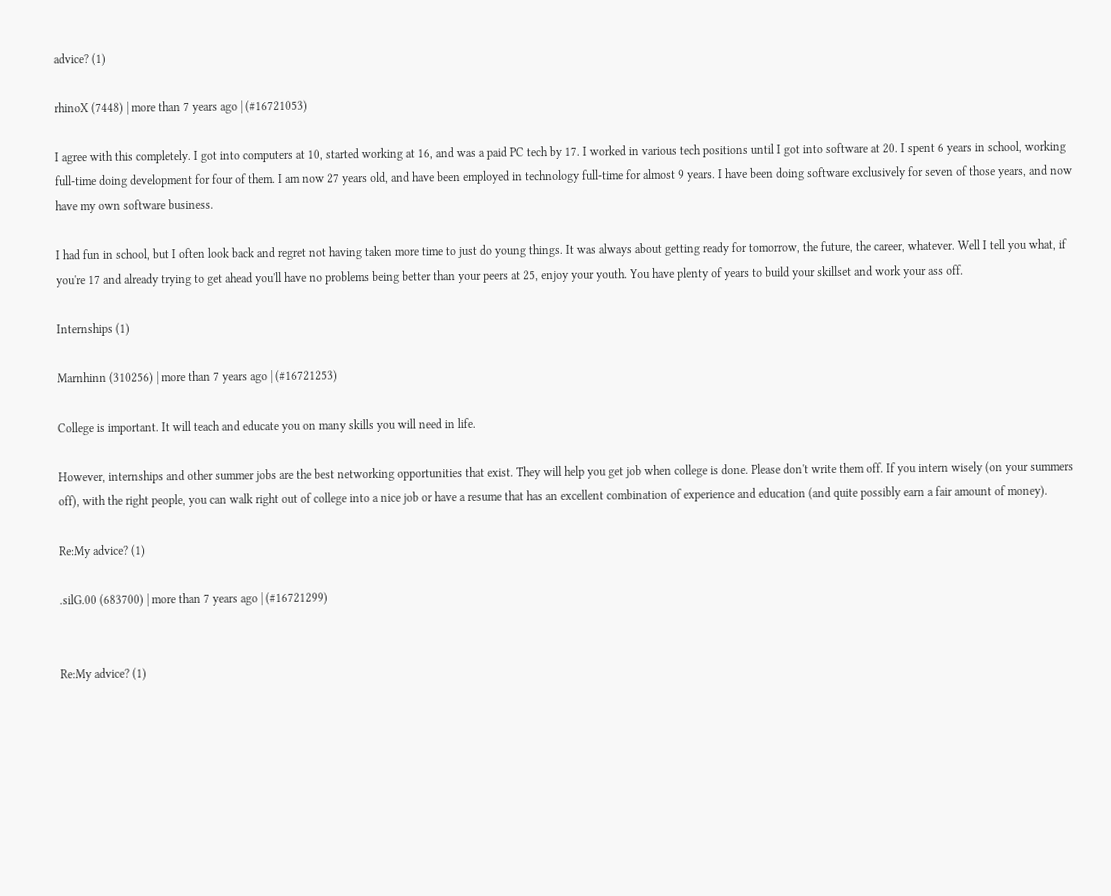advice? (1)

rhinoX (7448) | more than 7 years ago | (#16721053)

I agree with this completely. I got into computers at 10, started working at 16, and was a paid PC tech by 17. I worked in various tech positions until I got into software at 20. I spent 6 years in school, working full-time doing development for four of them. I am now 27 years old, and have been employed in technology full-time for almost 9 years. I have been doing software exclusively for seven of those years, and now have my own software business.

I had fun in school, but I often look back and regret not having taken more time to just do young things. It was always about getting ready for tomorrow, the future, the career, whatever. Well I tell you what, if you're 17 and already trying to get ahead you'll have no problems being better than your peers at 25, enjoy your youth. You have plenty of years to build your skillset and work your ass off.

Internships (1)

Marnhinn (310256) | more than 7 years ago | (#16721253)

College is important. It will teach and educate you on many skills you will need in life.

However, internships and other summer jobs are the best networking opportunities that exist. They will help you get job when college is done. Please don't write them off. If you intern wisely (on your summers off), with the right people, you can walk right out of college into a nice job or have a resume that has an excellent combination of experience and education (and quite possibly earn a fair amount of money).

Re:My advice? (1)

.silG.00 (683700) | more than 7 years ago | (#16721299)


Re:My advice? (1)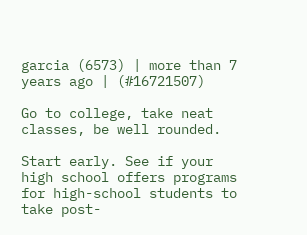garcia (6573) | more than 7 years ago | (#16721507)

Go to college, take neat classes, be well rounded.

Start early. See if your high school offers programs for high-school students to take post-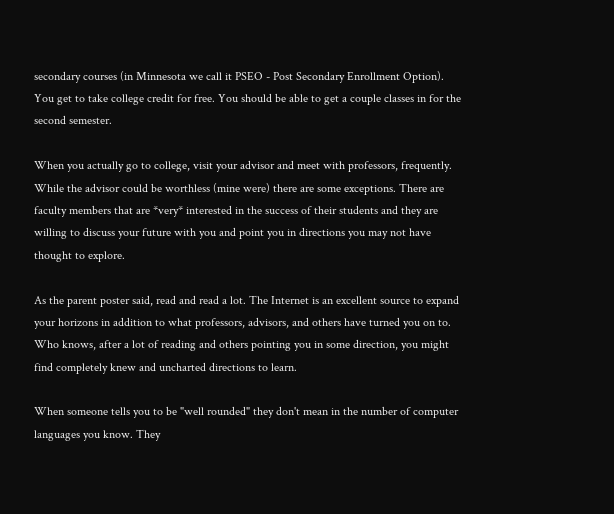secondary courses (in Minnesota we call it PSEO - Post Secondary Enrollment Option). You get to take college credit for free. You should be able to get a couple classes in for the second semester.

When you actually go to college, visit your advisor and meet with professors, frequently. While the advisor could be worthless (mine were) there are some exceptions. There are faculty members that are *very* interested in the success of their students and they are willing to discuss your future with you and point you in directions you may not have thought to explore.

As the parent poster said, read and read a lot. The Internet is an excellent source to expand your horizons in addition to what professors, advisors, and others have turned you on to. Who knows, after a lot of reading and others pointing you in some direction, you might find completely knew and uncharted directions to learn.

When someone tells you to be "well rounded" they don't mean in the number of computer languages you know. They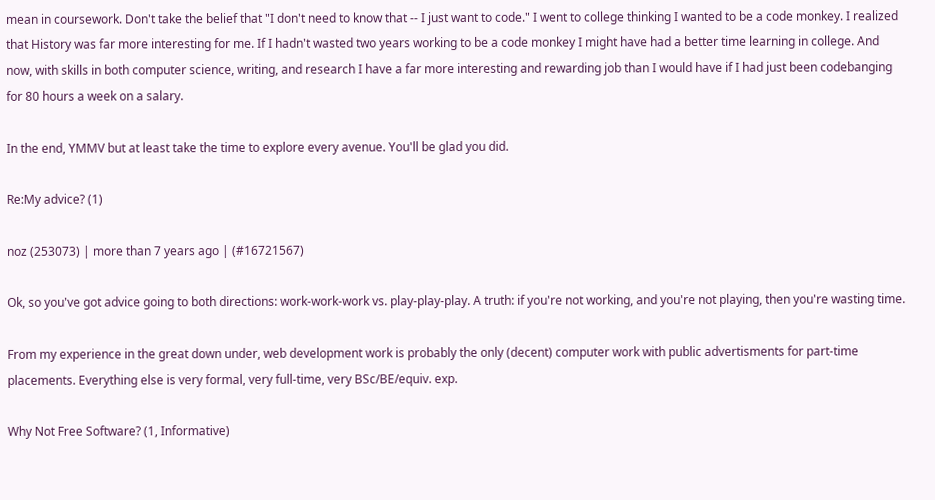mean in coursework. Don't take the belief that "I don't need to know that -- I just want to code." I went to college thinking I wanted to be a code monkey. I realized that History was far more interesting for me. If I hadn't wasted two years working to be a code monkey I might have had a better time learning in college. And now, with skills in both computer science, writing, and research I have a far more interesting and rewarding job than I would have if I had just been codebanging for 80 hours a week on a salary.

In the end, YMMV but at least take the time to explore every avenue. You'll be glad you did.

Re:My advice? (1)

noz (253073) | more than 7 years ago | (#16721567)

Ok, so you've got advice going to both directions: work-work-work vs. play-play-play. A truth: if you're not working, and you're not playing, then you're wasting time.

From my experience in the great down under, web development work is probably the only (decent) computer work with public advertisments for part-time placements. Everything else is very formal, very full-time, very BSc/BE/equiv. exp.

Why Not Free Software? (1, Informative)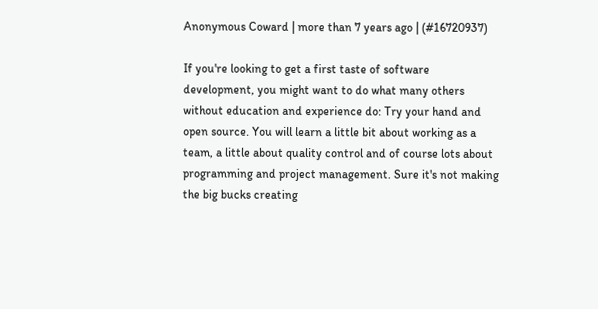Anonymous Coward | more than 7 years ago | (#16720937)

If you're looking to get a first taste of software development, you might want to do what many others without education and experience do: Try your hand and open source. You will learn a little bit about working as a team, a little about quality control and of course lots about programming and project management. Sure it's not making the big bucks creating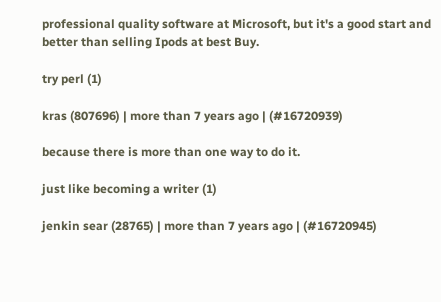professional quality software at Microsoft, but it's a good start and better than selling Ipods at best Buy.

try perl (1)

kras (807696) | more than 7 years ago | (#16720939)

because there is more than one way to do it.

just like becoming a writer (1)

jenkin sear (28765) | more than 7 years ago | (#16720945)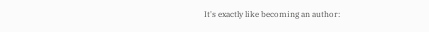It's exactly like becoming an author: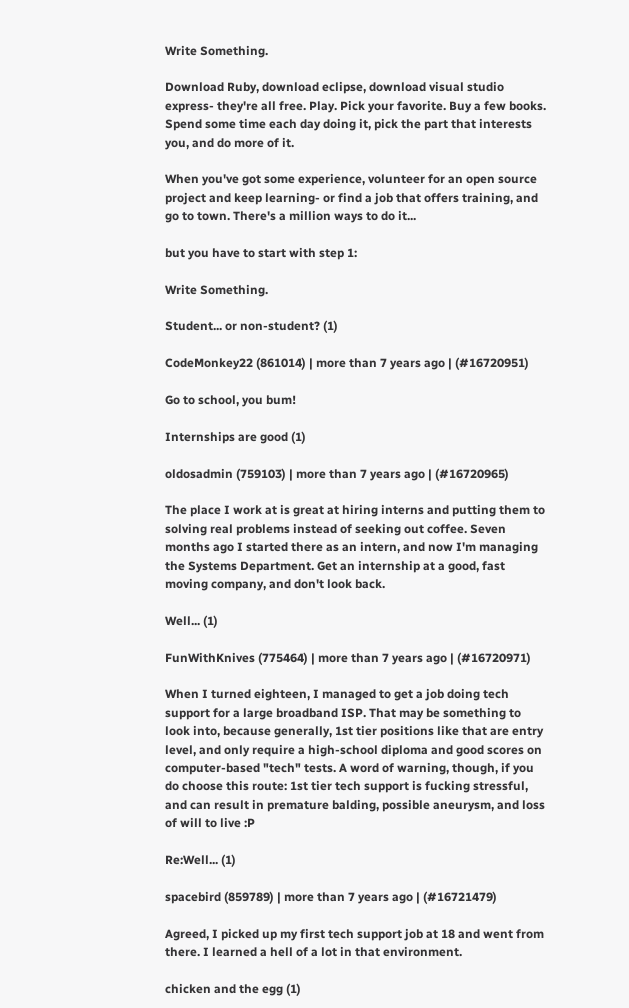Write Something.

Download Ruby, download eclipse, download visual studio express- they're all free. Play. Pick your favorite. Buy a few books. Spend some time each day doing it, pick the part that interests you, and do more of it.

When you've got some experience, volunteer for an open source project and keep learning- or find a job that offers training, and go to town. There's a million ways to do it...

but you have to start with step 1:

Write Something.

Student... or non-student? (1)

CodeMonkey22 (861014) | more than 7 years ago | (#16720951)

Go to school, you bum!

Internships are good (1)

oldosadmin (759103) | more than 7 years ago | (#16720965)

The place I work at is great at hiring interns and putting them to solving real problems instead of seeking out coffee. Seven months ago I started there as an intern, and now I'm managing the Systems Department. Get an internship at a good, fast moving company, and don't look back.

Well... (1)

FunWithKnives (775464) | more than 7 years ago | (#16720971)

When I turned eighteen, I managed to get a job doing tech support for a large broadband ISP. That may be something to look into, because generally, 1st tier positions like that are entry level, and only require a high-school diploma and good scores on computer-based "tech" tests. A word of warning, though, if you do choose this route: 1st tier tech support is fucking stressful, and can result in premature balding, possible aneurysm, and loss of will to live :P

Re:Well... (1)

spacebird (859789) | more than 7 years ago | (#16721479)

Agreed, I picked up my first tech support job at 18 and went from there. I learned a hell of a lot in that environment.

chicken and the egg (1)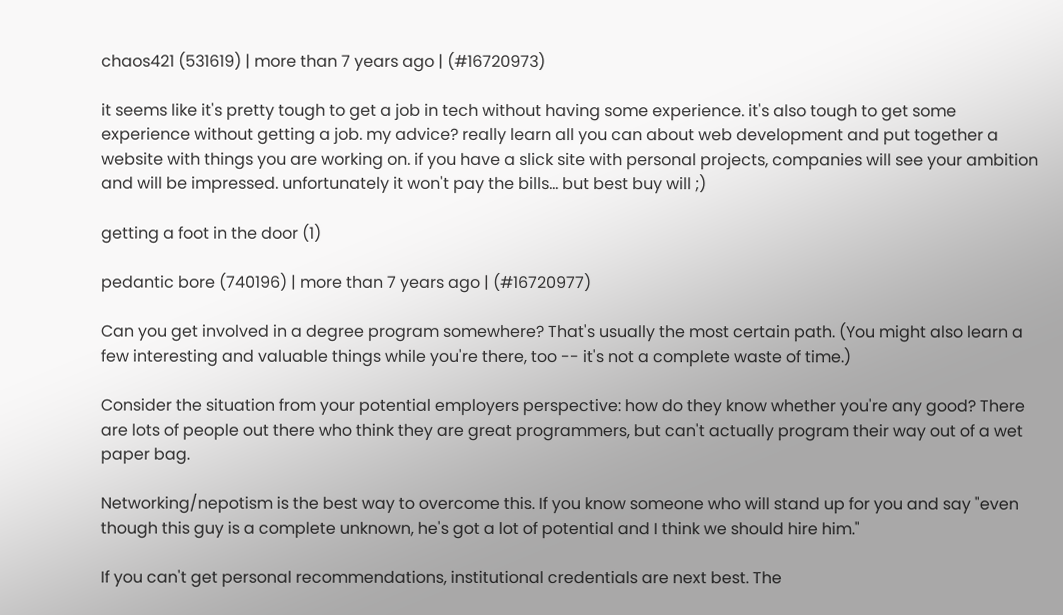chaos421 (531619) | more than 7 years ago | (#16720973)

it seems like it's pretty tough to get a job in tech without having some experience. it's also tough to get some experience without getting a job. my advice? really learn all you can about web development and put together a website with things you are working on. if you have a slick site with personal projects, companies will see your ambition and will be impressed. unfortunately it won't pay the bills... but best buy will ;)

getting a foot in the door (1)

pedantic bore (740196) | more than 7 years ago | (#16720977)

Can you get involved in a degree program somewhere? That's usually the most certain path. (You might also learn a few interesting and valuable things while you're there, too -- it's not a complete waste of time.)

Consider the situation from your potential employers perspective: how do they know whether you're any good? There are lots of people out there who think they are great programmers, but can't actually program their way out of a wet paper bag.

Networking/nepotism is the best way to overcome this. If you know someone who will stand up for you and say "even though this guy is a complete unknown, he's got a lot of potential and I think we should hire him."

If you can't get personal recommendations, institutional credentials are next best. The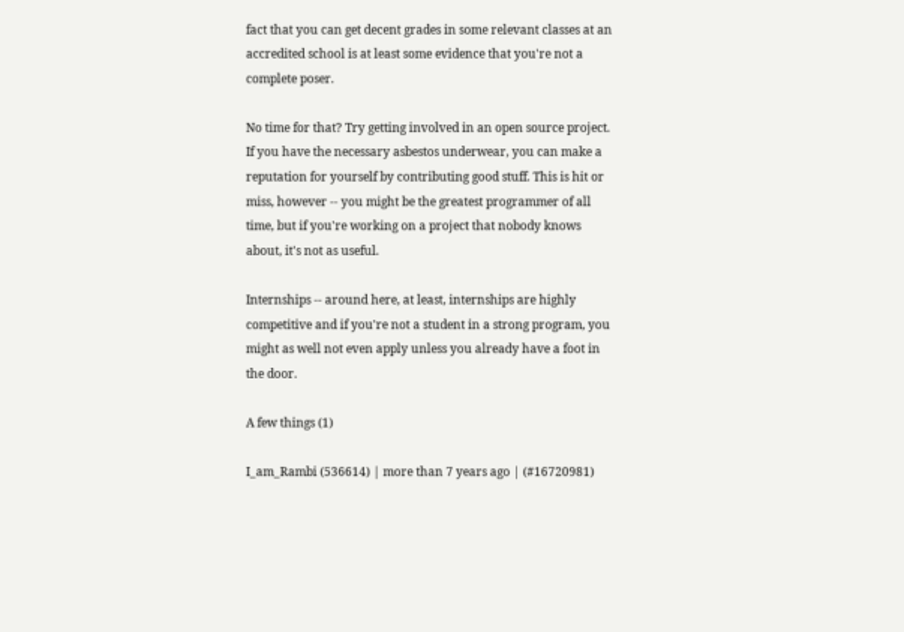fact that you can get decent grades in some relevant classes at an accredited school is at least some evidence that you're not a complete poser.

No time for that? Try getting involved in an open source project. If you have the necessary asbestos underwear, you can make a reputation for yourself by contributing good stuff. This is hit or miss, however -- you might be the greatest programmer of all time, but if you're working on a project that nobody knows about, it's not as useful.

Internships -- around here, at least, internships are highly competitive and if you're not a student in a strong program, you might as well not even apply unless you already have a foot in the door.

A few things (1)

I_am_Rambi (536614) | more than 7 years ago | (#16720981)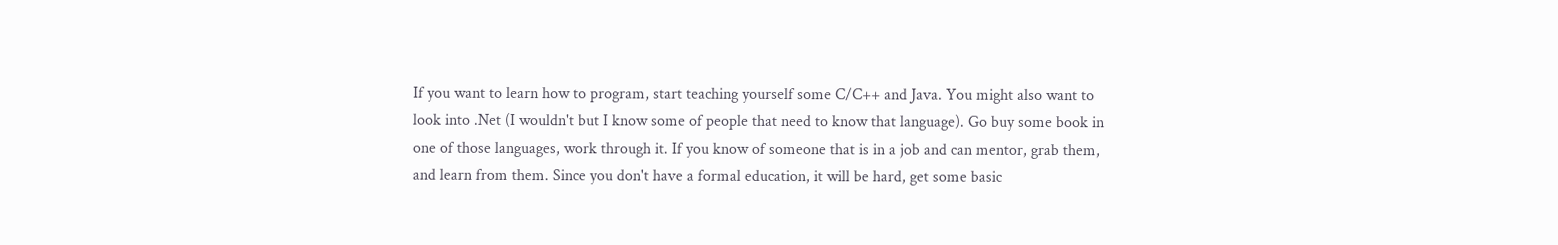If you want to learn how to program, start teaching yourself some C/C++ and Java. You might also want to look into .Net (I wouldn't but I know some of people that need to know that language). Go buy some book in one of those languages, work through it. If you know of someone that is in a job and can mentor, grab them, and learn from them. Since you don't have a formal education, it will be hard, get some basic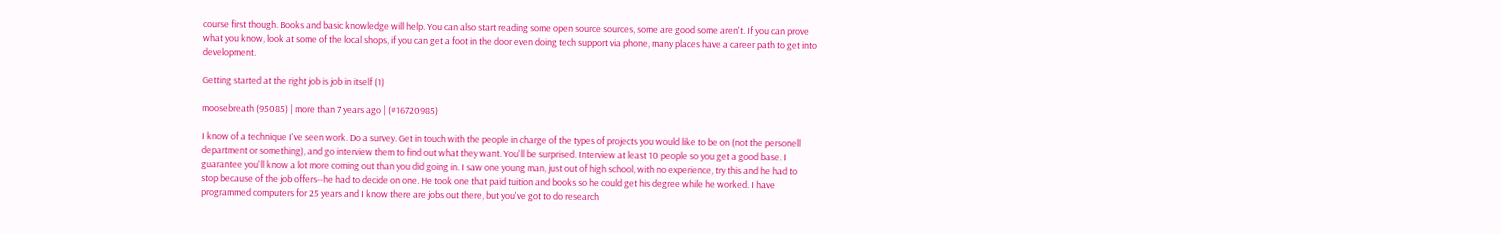course first though. Books and basic knowledge will help. You can also start reading some open source sources, some are good some aren't. If you can prove what you know, look at some of the local shops, if you can get a foot in the door even doing tech support via phone, many places have a career path to get into development.

Getting started at the right job is job in itself (1)

moosebreath (95085) | more than 7 years ago | (#16720985)

I know of a technique I've seen work. Do a survey. Get in touch with the people in charge of the types of projects you would like to be on (not the personell department or something), and go interview them to find out what they want. You'll be surprised. Interview at least 10 people so you get a good base. I guarantee you'll know a lot more coming out than you did going in. I saw one young man, just out of high school, with no experience, try this and he had to stop because of the job offers--he had to decide on one. He took one that paid tuition and books so he could get his degree while he worked. I have programmed computers for 25 years and I know there are jobs out there, but you've got to do research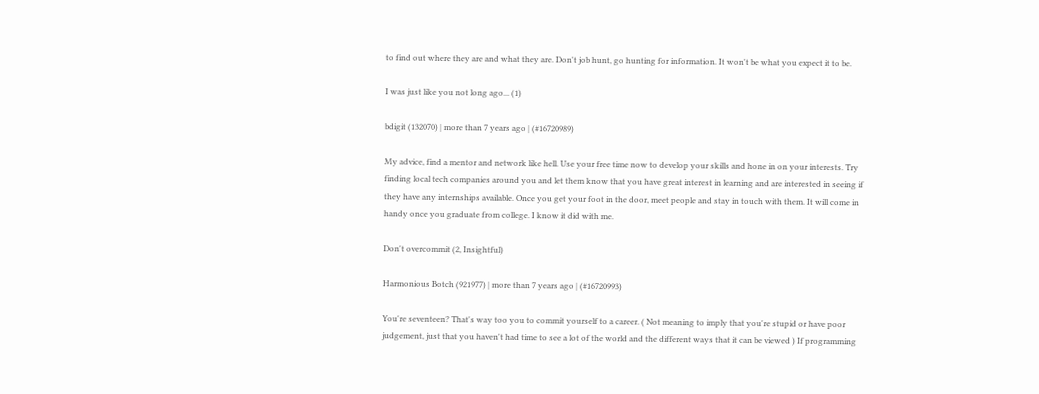to find out where they are and what they are. Don't job hunt, go hunting for information. It won't be what you expect it to be.

I was just like you not long ago... (1)

bdigit (132070) | more than 7 years ago | (#16720989)

My advice, find a mentor and network like hell. Use your free time now to develop your skills and hone in on your interests. Try finding local tech companies around you and let them know that you have great interest in learning and are interested in seeing if they have any internships available. Once you get your foot in the door, meet people and stay in touch with them. It will come in handy once you graduate from college. I know it did with me.

Don't overcommit (2, Insightful)

Harmonious Botch (921977) | more than 7 years ago | (#16720993)

You're seventeen? That's way too you to commit yourself to a career. ( Not meaning to imply that you're stupid or have poor judgement, just that you haven't had time to see a lot of the world and the different ways that it can be viewed ) If programming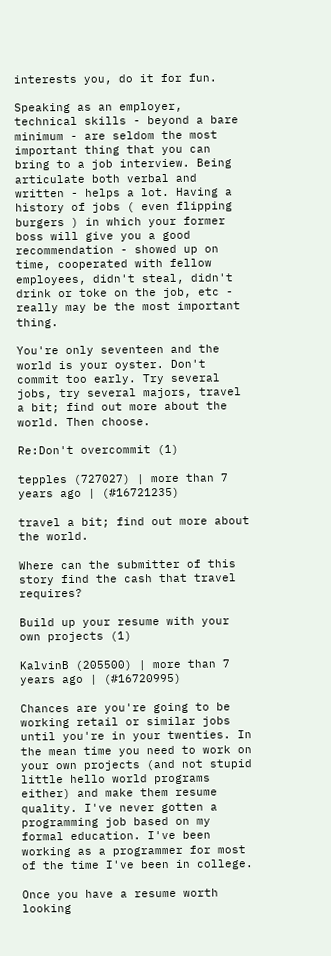interests you, do it for fun.

Speaking as an employer, technical skills - beyond a bare minimum - are seldom the most important thing that you can bring to a job interview. Being articulate both verbal and written - helps a lot. Having a history of jobs ( even flipping burgers ) in which your former boss will give you a good recommendation - showed up on time, cooperated with fellow employees, didn't steal, didn't drink or toke on the job, etc - really may be the most important thing.

You're only seventeen and the world is your oyster. Don't commit too early. Try several jobs, try several majors, travel a bit; find out more about the world. Then choose.

Re:Don't overcommit (1)

tepples (727027) | more than 7 years ago | (#16721235)

travel a bit; find out more about the world.

Where can the submitter of this story find the cash that travel requires?

Build up your resume with your own projects (1)

KalvinB (205500) | more than 7 years ago | (#16720995)

Chances are you're going to be working retail or similar jobs until you're in your twenties. In the mean time you need to work on your own projects (and not stupid little hello world programs either) and make them resume quality. I've never gotten a programming job based on my formal education. I've been working as a programmer for most of the time I've been in college.

Once you have a resume worth looking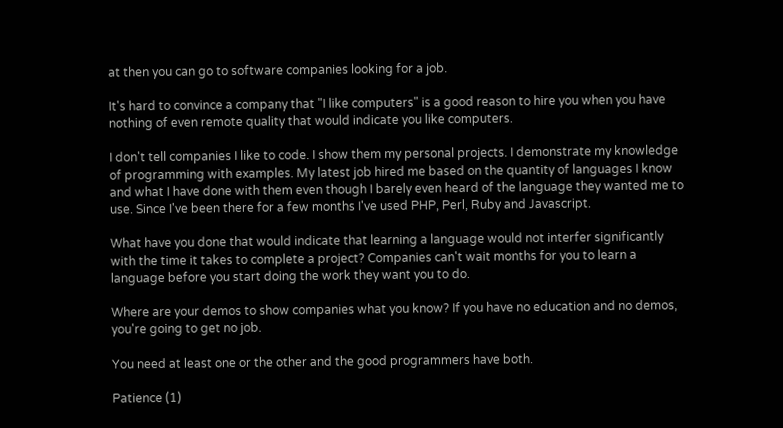at then you can go to software companies looking for a job.

It's hard to convince a company that "I like computers" is a good reason to hire you when you have nothing of even remote quality that would indicate you like computers.

I don't tell companies I like to code. I show them my personal projects. I demonstrate my knowledge of programming with examples. My latest job hired me based on the quantity of languages I know and what I have done with them even though I barely even heard of the language they wanted me to use. Since I've been there for a few months I've used PHP, Perl, Ruby and Javascript.

What have you done that would indicate that learning a language would not interfer significantly with the time it takes to complete a project? Companies can't wait months for you to learn a language before you start doing the work they want you to do.

Where are your demos to show companies what you know? If you have no education and no demos, you're going to get no job.

You need at least one or the other and the good programmers have both.

Patience (1)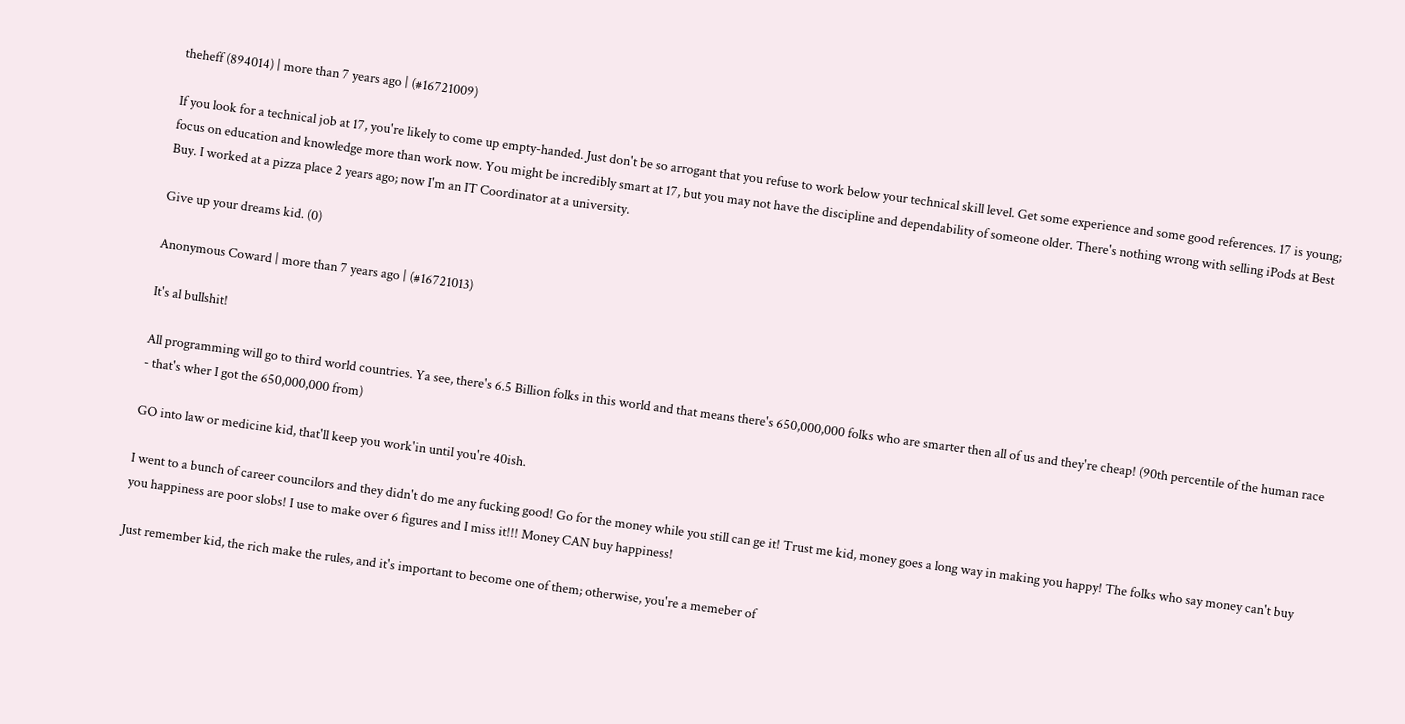theheff (894014) | more than 7 years ago | (#16721009)

If you look for a technical job at 17, you're likely to come up empty-handed. Just don't be so arrogant that you refuse to work below your technical skill level. Get some experience and some good references. 17 is young; focus on education and knowledge more than work now. You might be incredibly smart at 17, but you may not have the discipline and dependability of someone older. There's nothing wrong with selling iPods at Best Buy. I worked at a pizza place 2 years ago; now I'm an IT Coordinator at a university.

Give up your dreams kid. (0)

Anonymous Coward | more than 7 years ago | (#16721013)

It's al bullshit!

All programming will go to third world countries. Ya see, there's 6.5 Billion folks in this world and that means there's 650,000,000 folks who are smarter then all of us and they're cheap! (90th percentile of the human race - that's wher I got the 650,000,000 from)

GO into law or medicine kid, that'll keep you work'in until you're 40ish.

I went to a bunch of career councilors and they didn't do me any fucking good! Go for the money while you still can ge it! Trust me kid, money goes a long way in making you happy! The folks who say money can't buy you happiness are poor slobs! I use to make over 6 figures and I miss it!!! Money CAN buy happiness!

Just remember kid, the rich make the rules, and it's important to become one of them; otherwise, you're a memeber of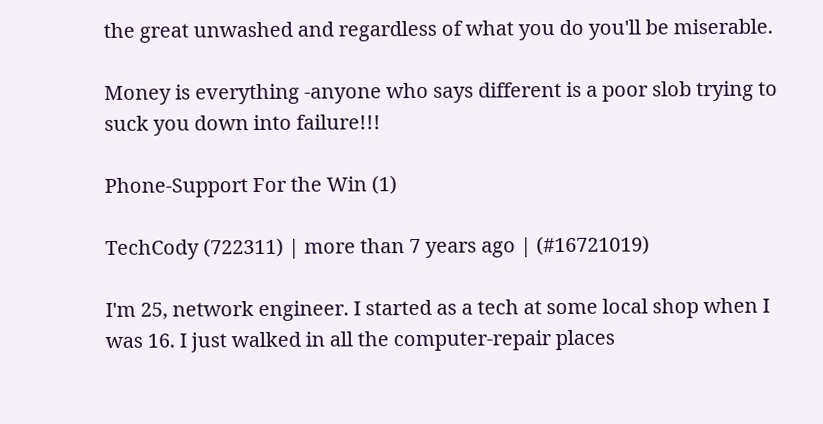the great unwashed and regardless of what you do you'll be miserable.

Money is everything -anyone who says different is a poor slob trying to suck you down into failure!!!

Phone-Support For the Win (1)

TechCody (722311) | more than 7 years ago | (#16721019)

I'm 25, network engineer. I started as a tech at some local shop when I was 16. I just walked in all the computer-repair places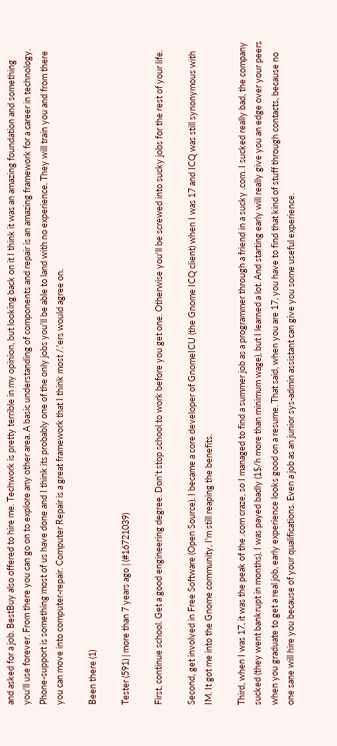and asked for a job. BestBuy also offered to hire me. Techwork is pretty terrible in my opinion, but looking back on it I think it was an amazing foundation and something you'll use forever. From there you can go on to explore any other area. A basic understanding of components and repair is an amazing framework for a career in technology. Phone-support is something most of us have done and I think its probably one of the only jobs you'll be able to land with no experience. They will train you and from there you can move into computer-repair. Computer Repair is a great framework that I think most /.'ers would agree on.

Been there (1)

Tester (591) | more than 7 years ago | (#16721039)

First, continue school. Get a good engineering degree. Don't stop school to work before you get one. Otherwise you'll be screwed into sucky jobs for the rest of your life.

Second, get involved in Free Software (Open Source). I became a core developer of GnomeICU (the Gnome ICQ client) when I was 17 and ICQ was still synonymous with IM. It got me into the Gnome community, I'm still reaping the benefits.

Third, when I was 17, it was the peak of the .com craze, so I managed to find a summer job as a programmer through a friend in a sucky .com. I sucked really bad, the company sucked (they went bankrupt in months). I was payed badly (1$/h more than minimum wage), but I learned a lot. And starting early will really give you an edge over your peers when you graduate to get a real job, early experience looks good on a resume. That said, when you are 17, you have to find that kind of stuff through contacts, because no one sane will hire you because of your qualifications. Even a job as an junior sys-admin assistant can give you some useful experience.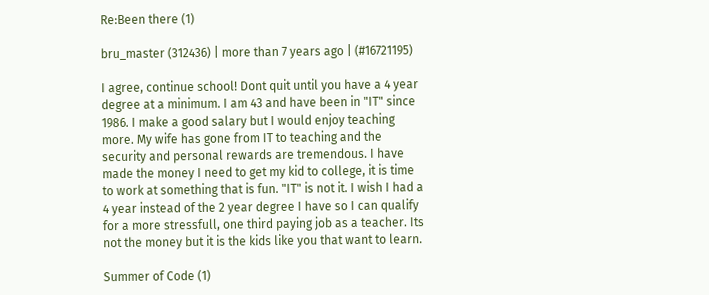Re:Been there (1)

bru_master (312436) | more than 7 years ago | (#16721195)

I agree, continue school! Dont quit until you have a 4 year degree at a minimum. I am 43 and have been in "IT" since 1986. I make a good salary but I would enjoy teaching more. My wife has gone from IT to teaching and the security and personal rewards are tremendous. I have made the money I need to get my kid to college, it is time to work at something that is fun. "IT" is not it. I wish I had a 4 year instead of the 2 year degree I have so I can qualify for a more stressfull, one third paying job as a teacher. Its not the money but it is the kids like you that want to learn.

Summer of Code (1)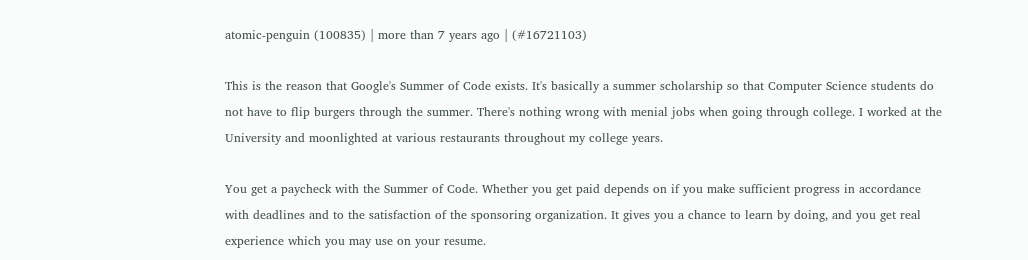atomic-penguin (100835) | more than 7 years ago | (#16721103)

This is the reason that Google's Summer of Code exists. It's basically a summer scholarship so that Computer Science students do not have to flip burgers through the summer. There's nothing wrong with menial jobs when going through college. I worked at the University and moonlighted at various restaurants throughout my college years.

You get a paycheck with the Summer of Code. Whether you get paid depends on if you make sufficient progress in accordance with deadlines and to the satisfaction of the sponsoring organization. It gives you a chance to learn by doing, and you get real experience which you may use on your resume.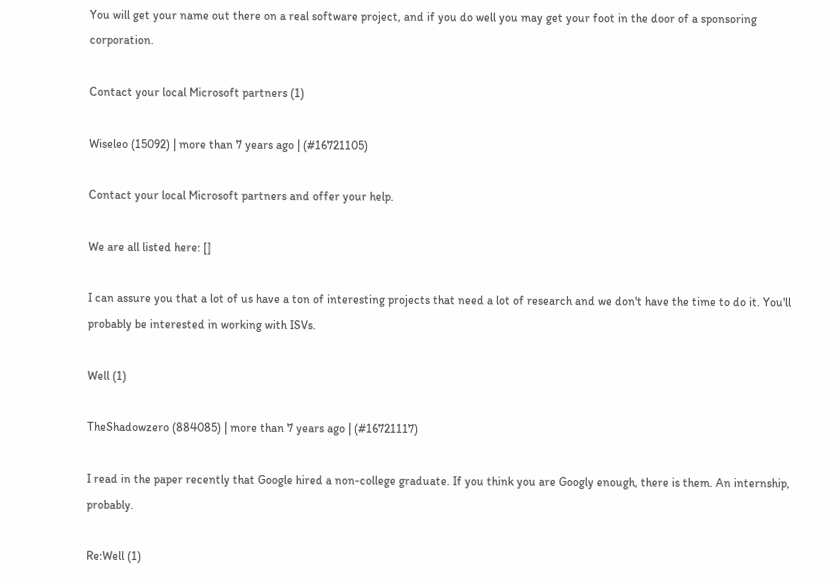You will get your name out there on a real software project, and if you do well you may get your foot in the door of a sponsoring corporation.

Contact your local Microsoft partners (1)

Wiseleo (15092) | more than 7 years ago | (#16721105)

Contact your local Microsoft partners and offer your help.

We are all listed here: []

I can assure you that a lot of us have a ton of interesting projects that need a lot of research and we don't have the time to do it. You'll probably be interested in working with ISVs.

Well (1)

TheShadowzero (884085) | more than 7 years ago | (#16721117)

I read in the paper recently that Google hired a non-college graduate. If you think you are Googly enough, there is them. An internship, probably.

Re:Well (1)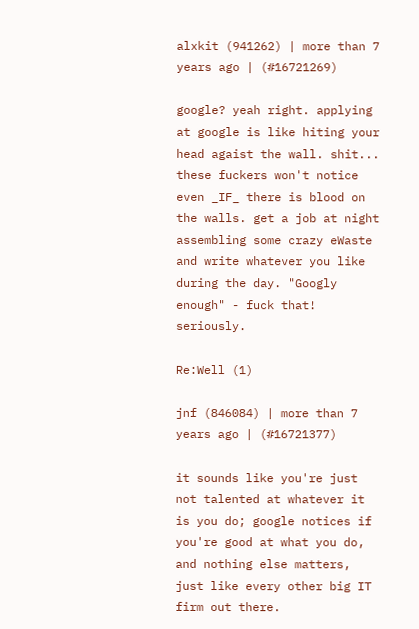alxkit (941262) | more than 7 years ago | (#16721269)

google? yeah right. applying at google is like hiting your head agaist the wall. shit... these fuckers won't notice even _IF_ there is blood on the walls. get a job at night assembling some crazy eWaste and write whatever you like during the day. "Googly enough" - fuck that! seriously.

Re:Well (1)

jnf (846084) | more than 7 years ago | (#16721377)

it sounds like you're just not talented at whatever it is you do; google notices if you're good at what you do, and nothing else matters, just like every other big IT firm out there.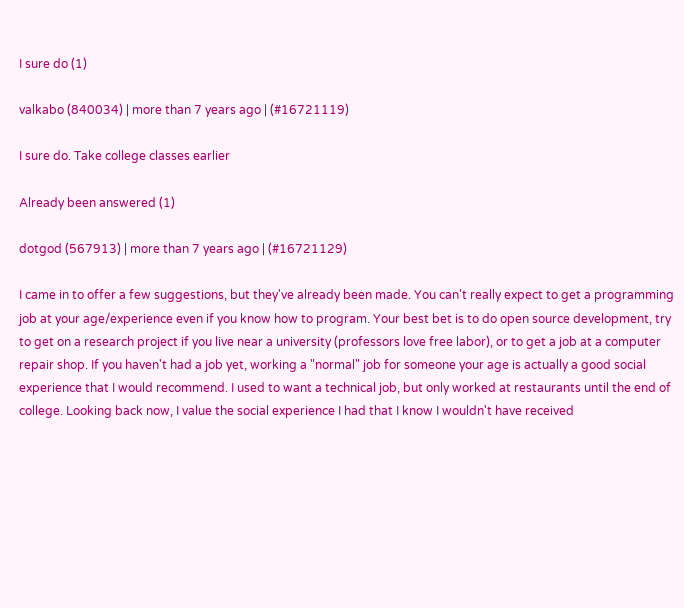I sure do (1)

valkabo (840034) | more than 7 years ago | (#16721119)

I sure do. Take college classes earlier

Already been answered (1)

dotgod (567913) | more than 7 years ago | (#16721129)

I came in to offer a few suggestions, but they've already been made. You can't really expect to get a programming job at your age/experience even if you know how to program. Your best bet is to do open source development, try to get on a research project if you live near a university (professors love free labor), or to get a job at a computer repair shop. If you haven't had a job yet, working a "normal" job for someone your age is actually a good social experience that I would recommend. I used to want a technical job, but only worked at restaurants until the end of college. Looking back now, I value the social experience I had that I know I wouldn't have received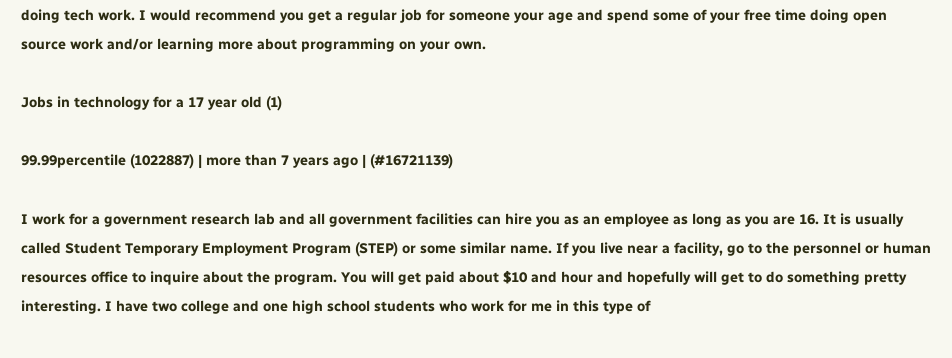doing tech work. I would recommend you get a regular job for someone your age and spend some of your free time doing open source work and/or learning more about programming on your own.

Jobs in technology for a 17 year old (1)

99.99percentile (1022887) | more than 7 years ago | (#16721139)

I work for a government research lab and all government facilities can hire you as an employee as long as you are 16. It is usually called Student Temporary Employment Program (STEP) or some similar name. If you live near a facility, go to the personnel or human resources office to inquire about the program. You will get paid about $10 and hour and hopefully will get to do something pretty interesting. I have two college and one high school students who work for me in this type of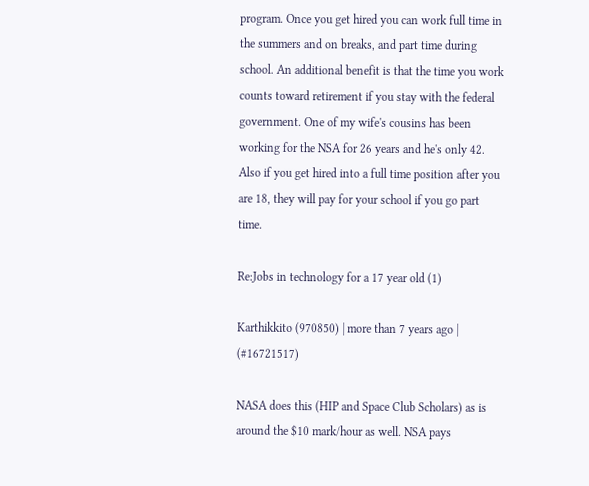program. Once you get hired you can work full time in the summers and on breaks, and part time during school. An additional benefit is that the time you work counts toward retirement if you stay with the federal government. One of my wife's cousins has been working for the NSA for 26 years and he's only 42. Also if you get hired into a full time position after you are 18, they will pay for your school if you go part time.

Re:Jobs in technology for a 17 year old (1)

Karthikkito (970850) | more than 7 years ago | (#16721517)

NASA does this (HIP and Space Club Scholars) as is around the $10 mark/hour as well. NSA pays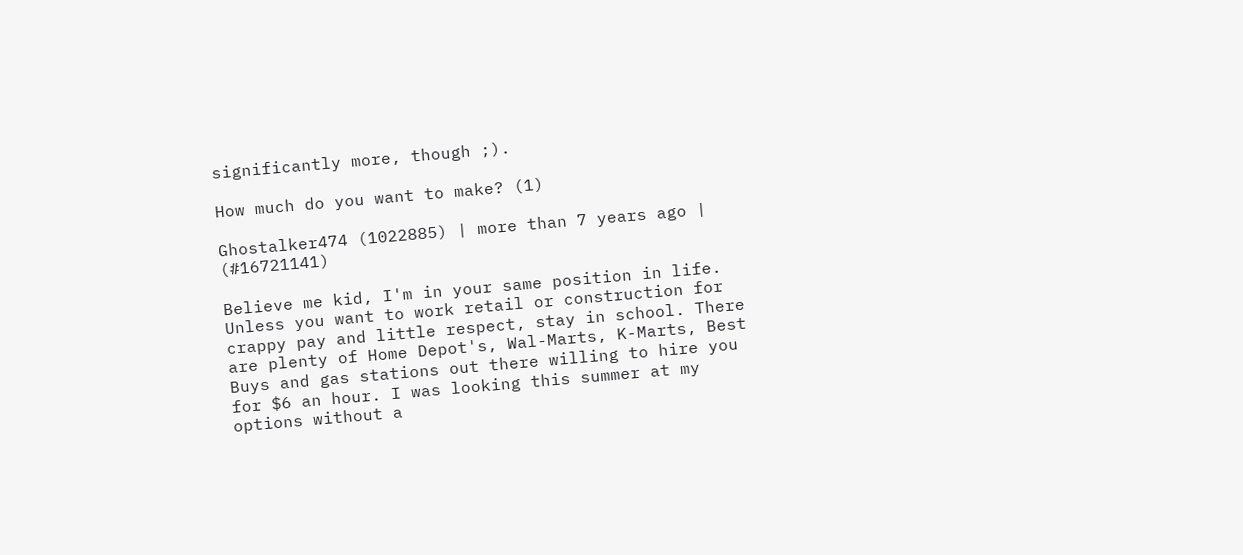significantly more, though ;).

How much do you want to make? (1)

Ghostalker474 (1022885) | more than 7 years ago | (#16721141)

Believe me kid, I'm in your same position in life. Unless you want to work retail or construction for crappy pay and little respect, stay in school. There are plenty of Home Depot's, Wal-Marts, K-Marts, Best Buys and gas stations out there willing to hire you for $6 an hour. I was looking this summer at my options without a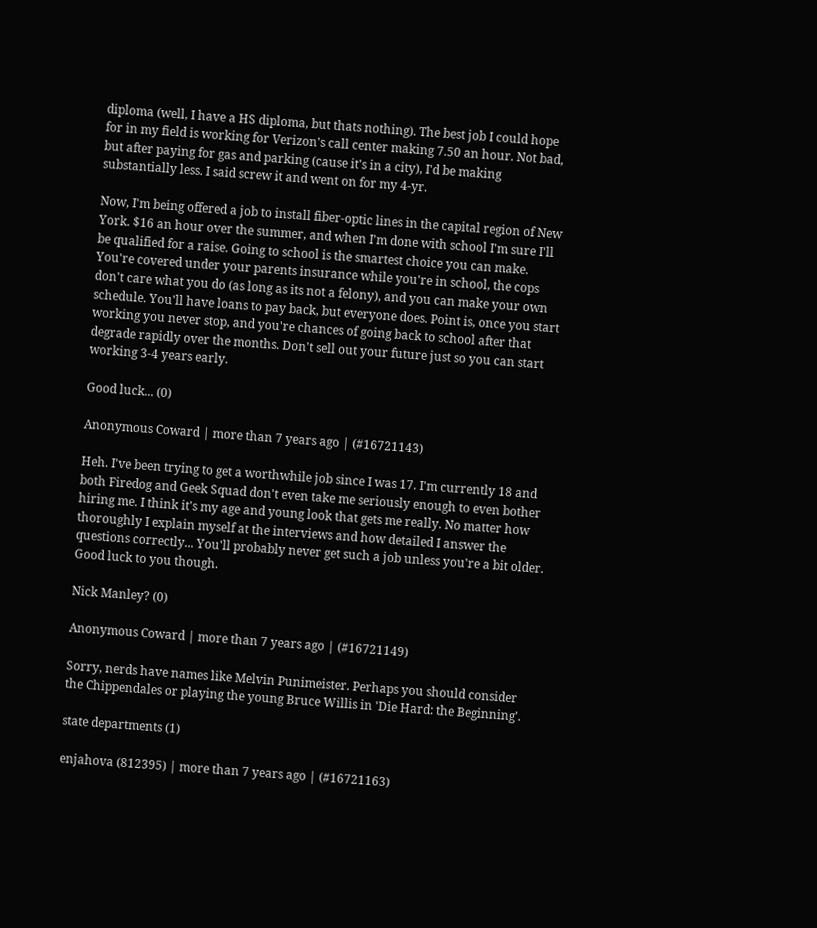diploma (well, I have a HS diploma, but thats nothing). The best job I could hope for in my field is working for Verizon's call center making 7.50 an hour. Not bad, but after paying for gas and parking (cause it's in a city), I'd be making substantially less. I said screw it and went on for my 4-yr.

Now, I'm being offered a job to install fiber-optic lines in the capital region of New York. $16 an hour over the summer, and when I'm done with school I'm sure I'll be qualified for a raise. Going to school is the smartest choice you can make. You're covered under your parents insurance while you're in school, the cops don't care what you do (as long as its not a felony), and you can make your own schedule. You'll have loans to pay back, but everyone does. Point is, once you start working you never stop, and you're chances of going back to school after that degrade rapidly over the months. Don't sell out your future just so you can start working 3-4 years early.

Good luck... (0)

Anonymous Coward | more than 7 years ago | (#16721143)

Heh. I've been trying to get a worthwhile job since I was 17. I'm currently 18 and both Firedog and Geek Squad don't even take me seriously enough to even bother hiring me. I think it's my age and young look that gets me really. No matter how thoroughly I explain myself at the interviews and how detailed I answer the questions correctly... You'll probably never get such a job unless you're a bit older. Good luck to you though.

Nick Manley? (0)

Anonymous Coward | more than 7 years ago | (#16721149)

Sorry, nerds have names like Melvin Punimeister. Perhaps you should consider the Chippendales or playing the young Bruce Willis in 'Die Hard: the Beginning'.

state departments (1)

enjahova (812395) | more than 7 years ago | (#16721163)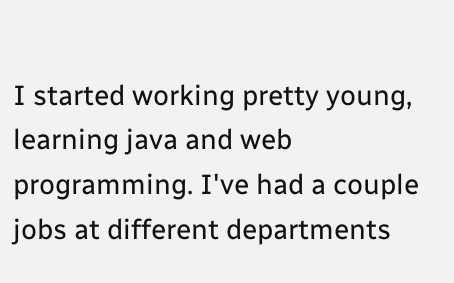I started working pretty young, learning java and web programming. I've had a couple jobs at different departments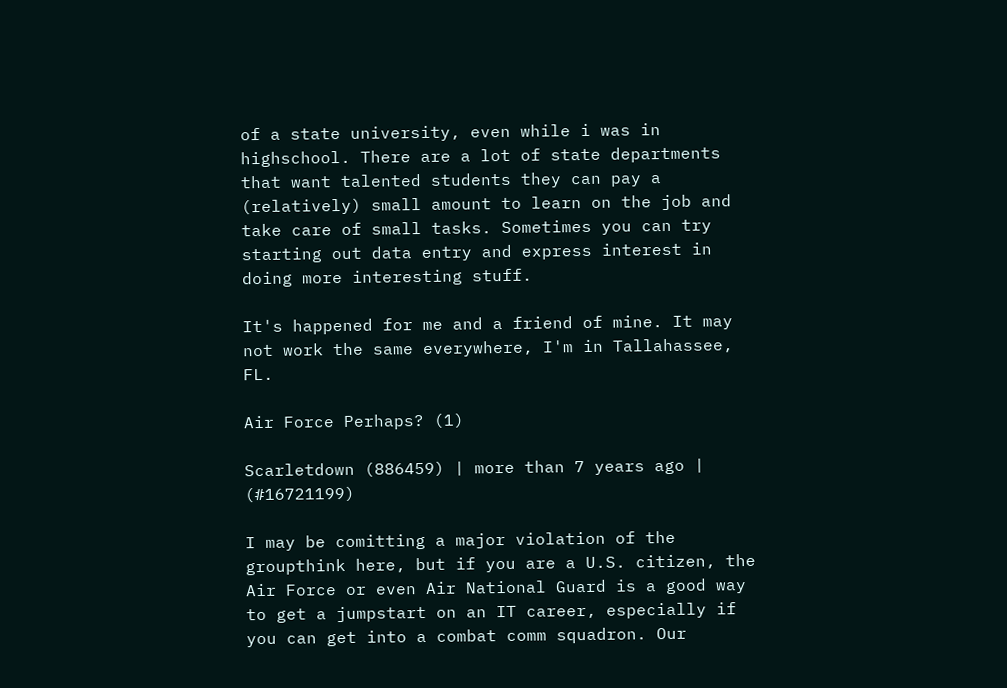of a state university, even while i was in highschool. There are a lot of state departments that want talented students they can pay a (relatively) small amount to learn on the job and take care of small tasks. Sometimes you can try starting out data entry and express interest in doing more interesting stuff.

It's happened for me and a friend of mine. It may not work the same everywhere, I'm in Tallahassee, FL.

Air Force Perhaps? (1)

Scarletdown (886459) | more than 7 years ago | (#16721199)

I may be comitting a major violation of the groupthink here, but if you are a U.S. citizen, the Air Force or even Air National Guard is a good way to get a jumpstart on an IT career, especially if you can get into a combat comm squadron. Our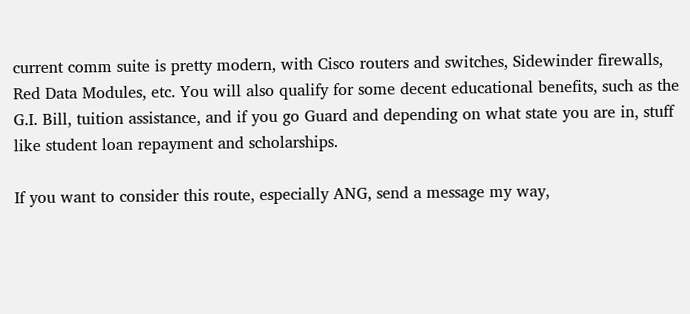current comm suite is pretty modern, with Cisco routers and switches, Sidewinder firewalls, Red Data Modules, etc. You will also qualify for some decent educational benefits, such as the G.I. Bill, tuition assistance, and if you go Guard and depending on what state you are in, stuff like student loan repayment and scholarships.

If you want to consider this route, especially ANG, send a message my way,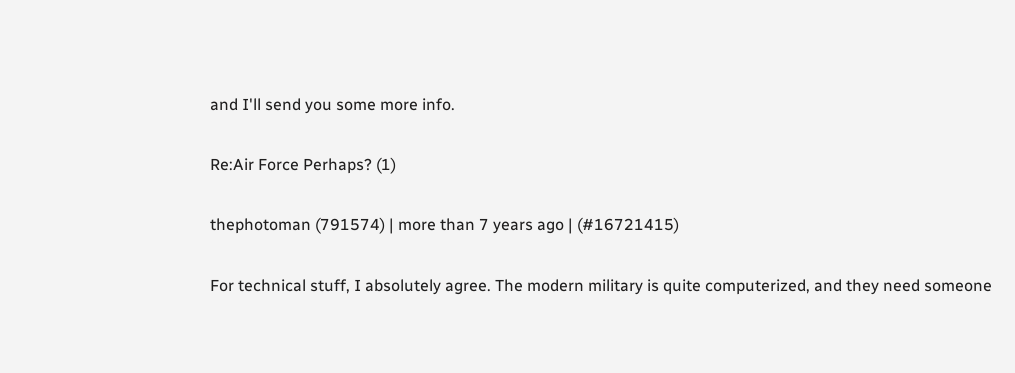and I'll send you some more info.

Re:Air Force Perhaps? (1)

thephotoman (791574) | more than 7 years ago | (#16721415)

For technical stuff, I absolutely agree. The modern military is quite computerized, and they need someone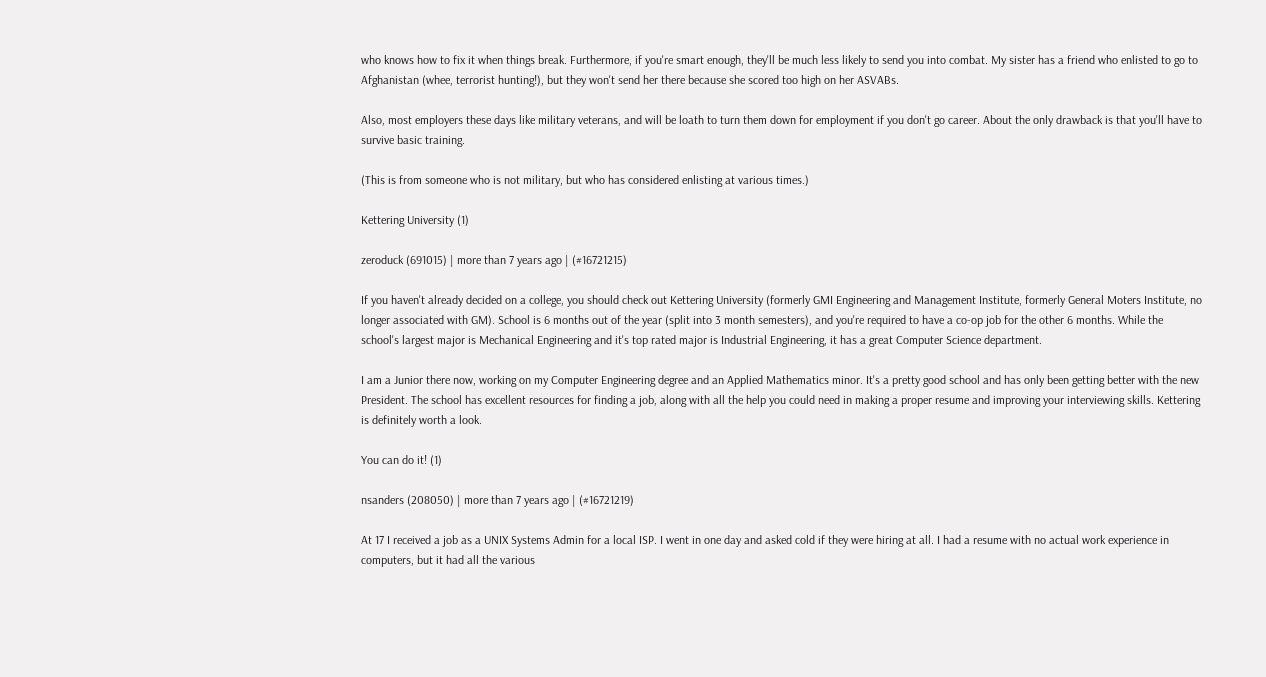who knows how to fix it when things break. Furthermore, if you're smart enough, they'll be much less likely to send you into combat. My sister has a friend who enlisted to go to Afghanistan (whee, terrorist hunting!), but they won't send her there because she scored too high on her ASVABs.

Also, most employers these days like military veterans, and will be loath to turn them down for employment if you don't go career. About the only drawback is that you'll have to survive basic training.

(This is from someone who is not military, but who has considered enlisting at various times.)

Kettering University (1)

zeroduck (691015) | more than 7 years ago | (#16721215)

If you haven't already decided on a college, you should check out Kettering University (formerly GMI Engineering and Management Institute, formerly General Moters Institute, no longer associated with GM). School is 6 months out of the year (split into 3 month semesters), and you're required to have a co-op job for the other 6 months. While the school's largest major is Mechanical Engineering and it's top rated major is Industrial Engineering, it has a great Computer Science department.

I am a Junior there now, working on my Computer Engineering degree and an Applied Mathematics minor. It's a pretty good school and has only been getting better with the new President. The school has excellent resources for finding a job, along with all the help you could need in making a proper resume and improving your interviewing skills. Kettering is definitely worth a look.

You can do it! (1)

nsanders (208050) | more than 7 years ago | (#16721219)

At 17 I received a job as a UNIX Systems Admin for a local ISP. I went in one day and asked cold if they were hiring at all. I had a resume with no actual work experience in computers, but it had all the various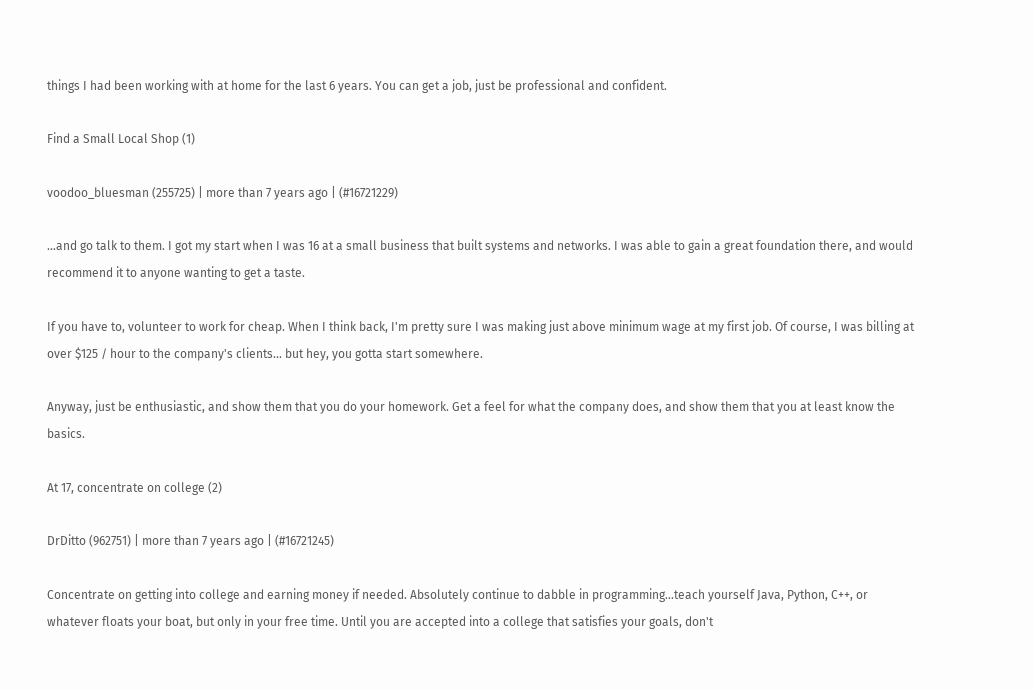things I had been working with at home for the last 6 years. You can get a job, just be professional and confident.

Find a Small Local Shop (1)

voodoo_bluesman (255725) | more than 7 years ago | (#16721229)

...and go talk to them. I got my start when I was 16 at a small business that built systems and networks. I was able to gain a great foundation there, and would recommend it to anyone wanting to get a taste.

If you have to, volunteer to work for cheap. When I think back, I'm pretty sure I was making just above minimum wage at my first job. Of course, I was billing at over $125 / hour to the company's clients... but hey, you gotta start somewhere.

Anyway, just be enthusiastic, and show them that you do your homework. Get a feel for what the company does, and show them that you at least know the basics.

At 17, concentrate on college (2)

DrDitto (962751) | more than 7 years ago | (#16721245)

Concentrate on getting into college and earning money if needed. Absolutely continue to dabble in programming...teach yourself Java, Python, C++, or whatever floats your boat, but only in your free time. Until you are accepted into a college that satisfies your goals, don't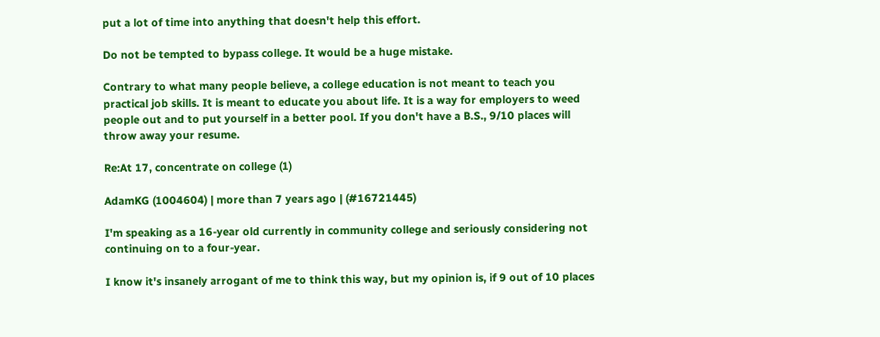put a lot of time into anything that doesn't help this effort.

Do not be tempted to bypass college. It would be a huge mistake.

Contrary to what many people believe, a college education is not meant to teach you practical job skills. It is meant to educate you about life. It is a way for employers to weed people out and to put yourself in a better pool. If you don't have a B.S., 9/10 places will throw away your resume.

Re:At 17, concentrate on college (1)

AdamKG (1004604) | more than 7 years ago | (#16721445)

I'm speaking as a 16-year old currently in community college and seriously considering not continuing on to a four-year.

I know it's insanely arrogant of me to think this way, but my opinion is, if 9 out of 10 places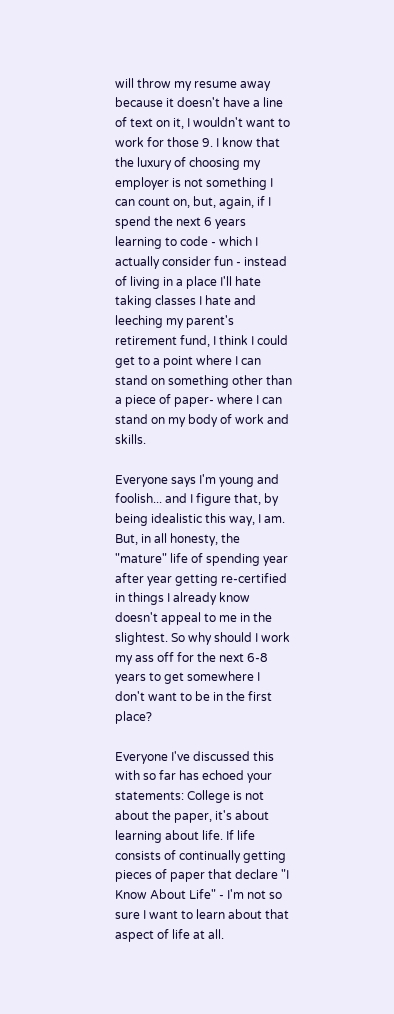will throw my resume away because it doesn't have a line of text on it, I wouldn't want to work for those 9. I know that the luxury of choosing my employer is not something I can count on, but, again, if I spend the next 6 years learning to code - which I actually consider fun - instead of living in a place I'll hate taking classes I hate and leeching my parent's retirement fund, I think I could get to a point where I can stand on something other than a piece of paper- where I can stand on my body of work and skills.

Everyone says I'm young and foolish... and I figure that, by being idealistic this way, I am. But, in all honesty, the "mature" life of spending year after year getting re-certified in things I already know doesn't appeal to me in the slightest. So why should I work my ass off for the next 6-8 years to get somewhere I don't want to be in the first place?

Everyone I've discussed this with so far has echoed your statements: College is not about the paper, it's about learning about life. If life consists of continually getting pieces of paper that declare "I Know About Life" - I'm not so sure I want to learn about that aspect of life at all.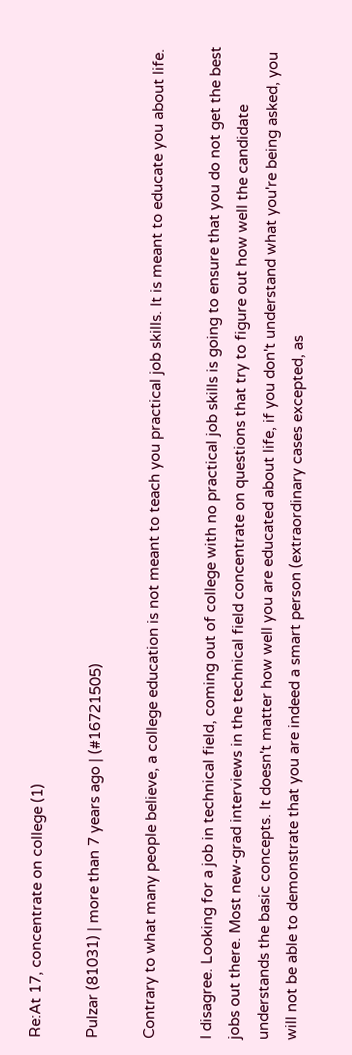Re:At 17, concentrate on college (1)

Pulzar (81031) | more than 7 years ago | (#16721505)

Contrary to what many people believe, a college education is not meant to teach you practical job skills. It is meant to educate you about life.

I disagree. Looking for a job in technical field, coming out of college with no practical job skills is going to ensure that you do not get the best jobs out there. Most new-grad interviews in the technical field concentrate on questions that try to figure out how well the candidate understands the basic concepts. It doesn't matter how well you are educated about life, if you don't understand what you're being asked, you will not be able to demonstrate that you are indeed a smart person (extraordinary cases excepted, as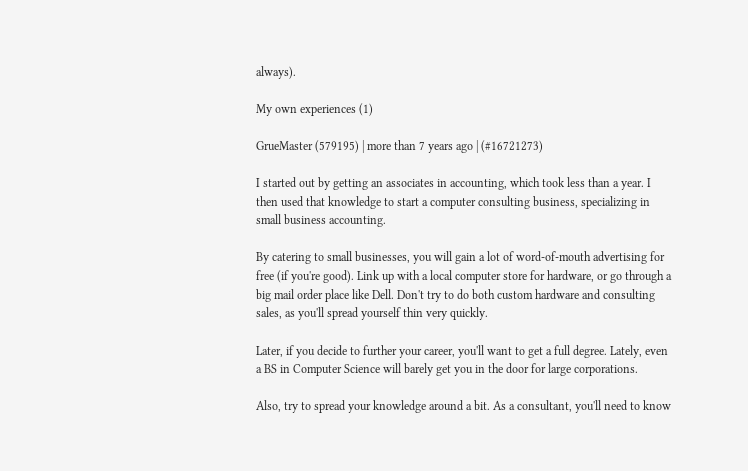always).

My own experiences (1)

GrueMaster (579195) | more than 7 years ago | (#16721273)

I started out by getting an associates in accounting, which took less than a year. I then used that knowledge to start a computer consulting business, specializing in small business accounting.

By catering to small businesses, you will gain a lot of word-of-mouth advertising for free (if you're good). Link up with a local computer store for hardware, or go through a big mail order place like Dell. Don't try to do both custom hardware and consulting sales, as you'll spread yourself thin very quickly.

Later, if you decide to further your career, you'll want to get a full degree. Lately, even a BS in Computer Science will barely get you in the door for large corporations.

Also, try to spread your knowledge around a bit. As a consultant, you'll need to know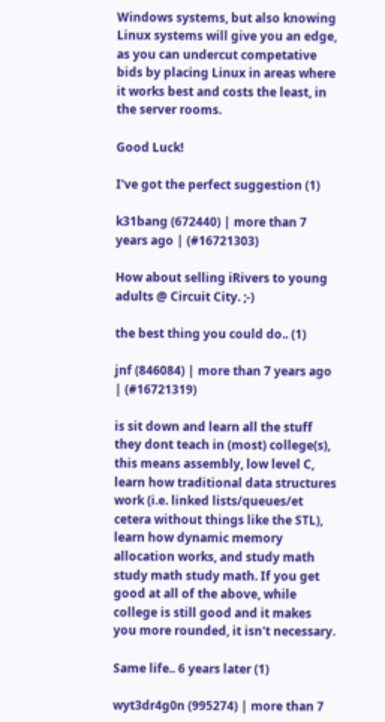Windows systems, but also knowing Linux systems will give you an edge, as you can undercut competative bids by placing Linux in areas where it works best and costs the least, in the server rooms.

Good Luck!

I've got the perfect suggestion (1)

k31bang (672440) | more than 7 years ago | (#16721303)

How about selling iRivers to young adults @ Circuit City. ;-)

the best thing you could do.. (1)

jnf (846084) | more than 7 years ago | (#16721319)

is sit down and learn all the stuff they dont teach in (most) college(s), this means assembly, low level C, learn how traditional data structures work (i.e. linked lists/queues/et cetera without things like the STL), learn how dynamic memory allocation works, and study math study math study math. If you get good at all of the above, while college is still good and it makes you more rounded, it isn't necessary.

Same life.. 6 years later (1)

wyt3dr4g0n (995274) | more than 7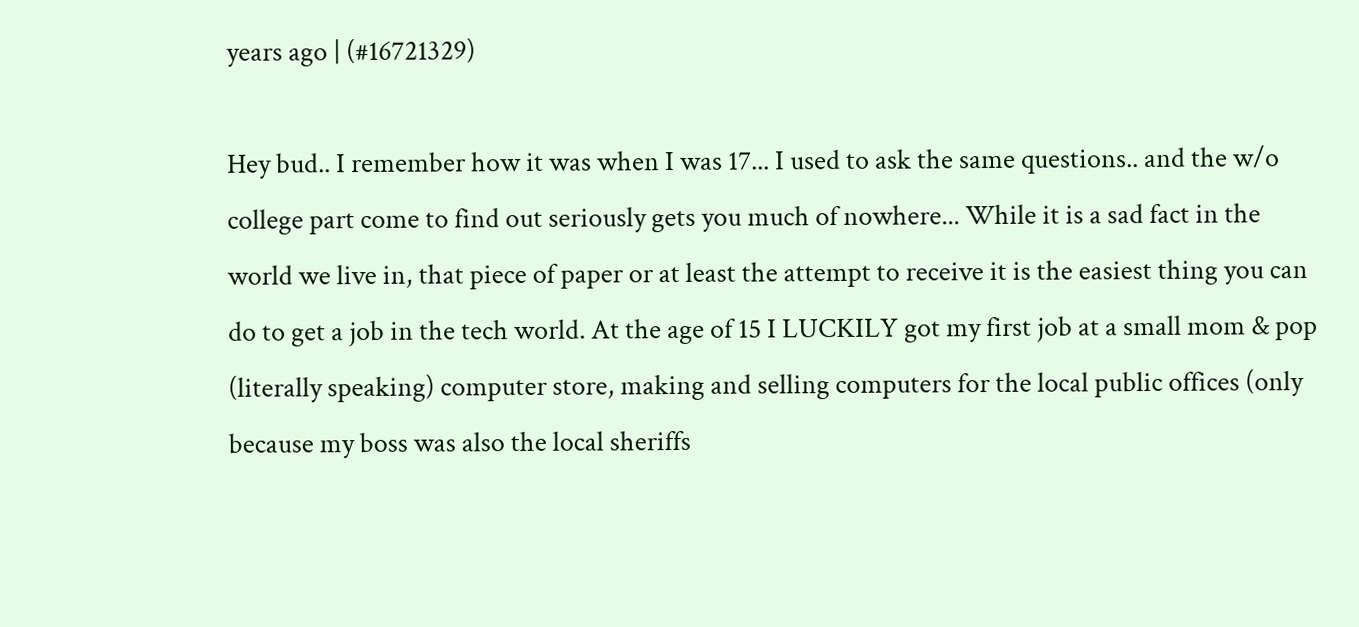years ago | (#16721329)

Hey bud.. I remember how it was when I was 17... I used to ask the same questions.. and the w/o college part come to find out seriously gets you much of nowhere... While it is a sad fact in the world we live in, that piece of paper or at least the attempt to receive it is the easiest thing you can do to get a job in the tech world. At the age of 15 I LUCKILY got my first job at a small mom & pop (literally speaking) computer store, making and selling computers for the local public offices (only because my boss was also the local sheriffs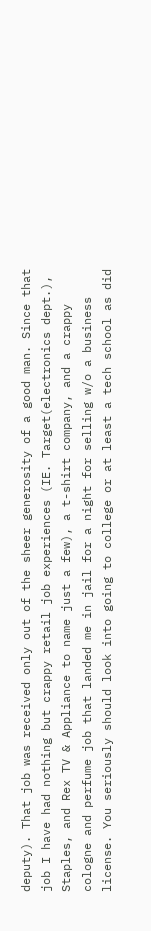deputy). That job was received only out of the sheer generosity of a good man. Since that job I have had nothing but crappy retail job experiences (IE. Target(electronics dept.), Staples, and Rex TV & Appliance to name just a few), a t-shirt company, and a crappy cologne and perfume job that landed me in jail for a night for selling w/o a business license. You seriously should look into going to college or at least a tech school as did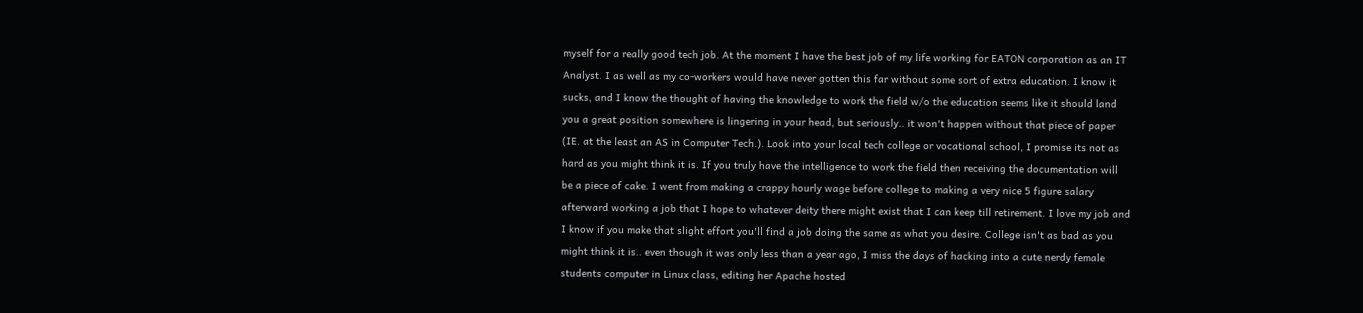myself for a really good tech job. At the moment I have the best job of my life working for EATON corporation as an IT Analyst. I as well as my co-workers would have never gotten this far without some sort of extra education. I know it sucks, and I know the thought of having the knowledge to work the field w/o the education seems like it should land you a great position somewhere is lingering in your head, but seriously.. it won't happen without that piece of paper (IE. at the least an AS in Computer Tech.). Look into your local tech college or vocational school, I promise its not as hard as you might think it is. If you truly have the intelligence to work the field then receiving the documentation will be a piece of cake. I went from making a crappy hourly wage before college to making a very nice 5 figure salary afterward working a job that I hope to whatever deity there might exist that I can keep till retirement. I love my job and I know if you make that slight effort you'll find a job doing the same as what you desire. College isn't as bad as you might think it is.. even though it was only less than a year ago, I miss the days of hacking into a cute nerdy female students computer in Linux class, editing her Apache hosted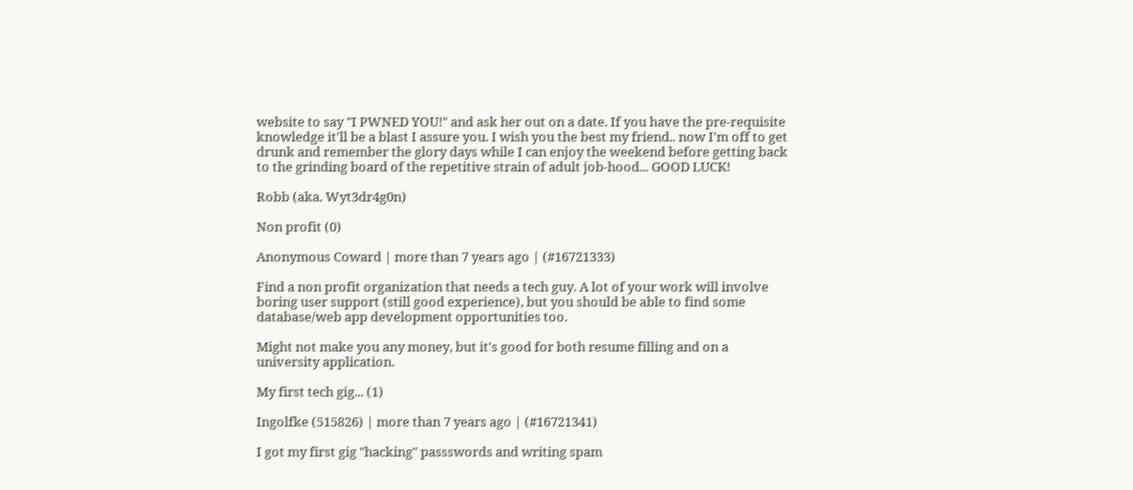website to say "I PWNED YOU!" and ask her out on a date. If you have the pre-requisite knowledge it'll be a blast I assure you. I wish you the best my friend.. now I'm off to get drunk and remember the glory days while I can enjoy the weekend before getting back to the grinding board of the repetitive strain of adult job-hood... GOOD LUCK!

Robb (aka. Wyt3dr4g0n)

Non profit (0)

Anonymous Coward | more than 7 years ago | (#16721333)

Find a non profit organization that needs a tech guy. A lot of your work will involve boring user support (still good experience), but you should be able to find some database/web app development opportunities too.

Might not make you any money, but it's good for both resume filling and on a university application.

My first tech gig... (1)

Ingolfke (515826) | more than 7 years ago | (#16721341)

I got my first gig "hacking" passswords and writing spam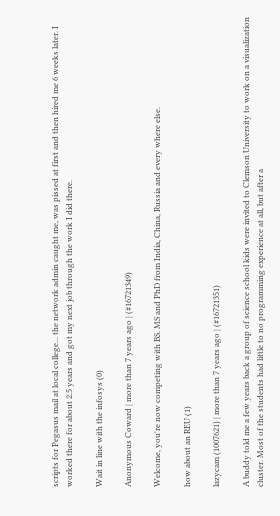scripts for Pegasus mail at local college... the network admin caught me, was pissed at first and then hired me 6 weeks later. I worked there for about 2.5 years and got my next job through the work I did there.

Wait in line with the infosys (0)

Anonymous Coward | more than 7 years ago | (#16721349)

Welcome, you're now competing with BS. MS and PhD from India, China, Russia and every where else.

how about an REU (1)

lazycam (1007621) | more than 7 years ago | (#16721351)

A buddy told me a few years back a group of science school kids were invited to Clemson University to work on a visualization cluster. Most of the students had little to no programming experience at all, but after a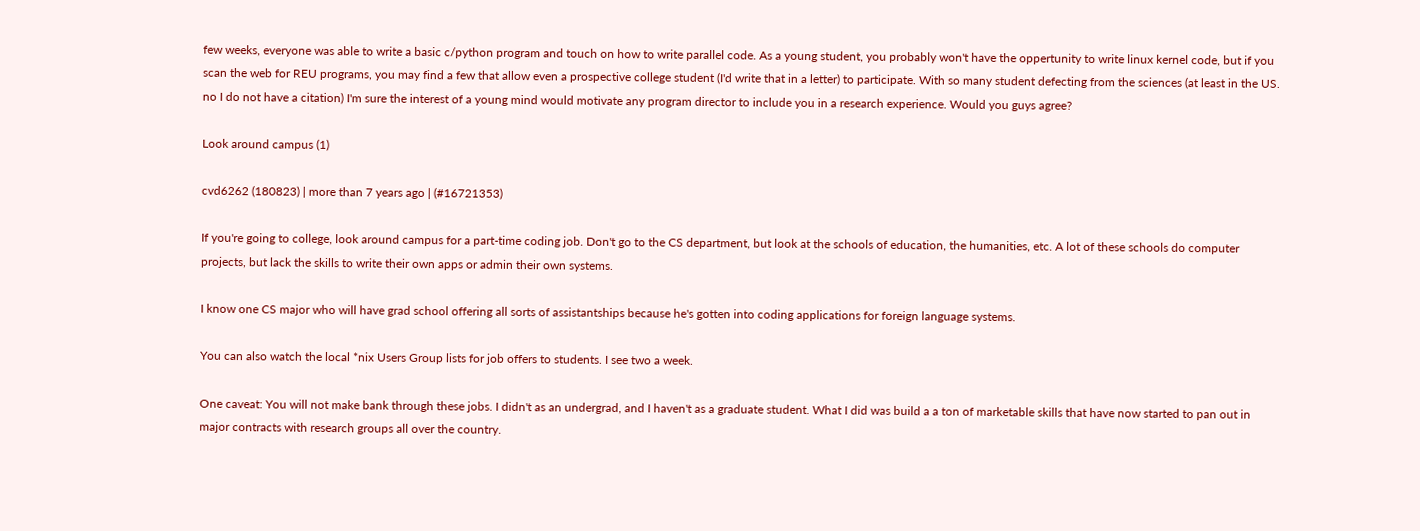few weeks, everyone was able to write a basic c/python program and touch on how to write parallel code. As a young student, you probably won't have the oppertunity to write linux kernel code, but if you scan the web for REU programs, you may find a few that allow even a prospective college student (I'd write that in a letter) to participate. With so many student defecting from the sciences (at least in the US. no I do not have a citation) I'm sure the interest of a young mind would motivate any program director to include you in a research experience. Would you guys agree?

Look around campus (1)

cvd6262 (180823) | more than 7 years ago | (#16721353)

If you're going to college, look around campus for a part-time coding job. Don't go to the CS department, but look at the schools of education, the humanities, etc. A lot of these schools do computer projects, but lack the skills to write their own apps or admin their own systems.

I know one CS major who will have grad school offering all sorts of assistantships because he's gotten into coding applications for foreign language systems.

You can also watch the local *nix Users Group lists for job offers to students. I see two a week.

One caveat: You will not make bank through these jobs. I didn't as an undergrad, and I haven't as a graduate student. What I did was build a a ton of marketable skills that have now started to pan out in major contracts with research groups all over the country.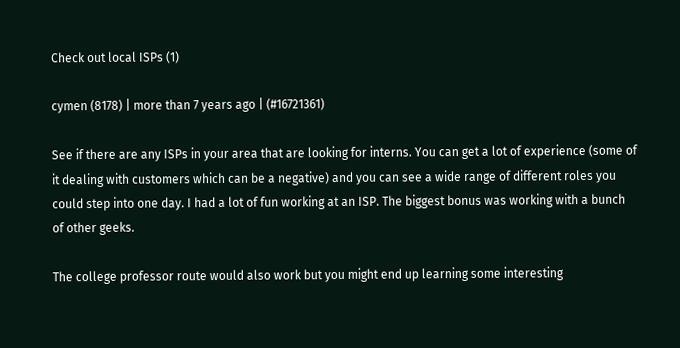Check out local ISPs (1)

cymen (8178) | more than 7 years ago | (#16721361)

See if there are any ISPs in your area that are looking for interns. You can get a lot of experience (some of it dealing with customers which can be a negative) and you can see a wide range of different roles you could step into one day. I had a lot of fun working at an ISP. The biggest bonus was working with a bunch of other geeks.

The college professor route would also work but you might end up learning some interesting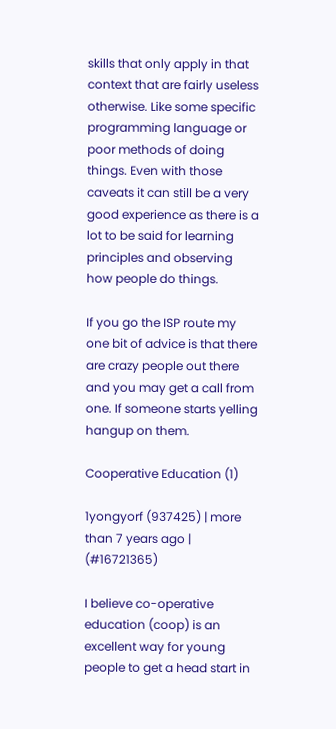skills that only apply in that context that are fairly useless otherwise. Like some specific programming language or poor methods of doing things. Even with those caveats it can still be a very good experience as there is a lot to be said for learning principles and observing how people do things.

If you go the ISP route my one bit of advice is that there are crazy people out there and you may get a call from one. If someone starts yelling hangup on them.

Cooperative Education (1)

1yongyorf (937425) | more than 7 years ago | (#16721365)

I believe co-operative education (coop) is an excellent way for young people to get a head start in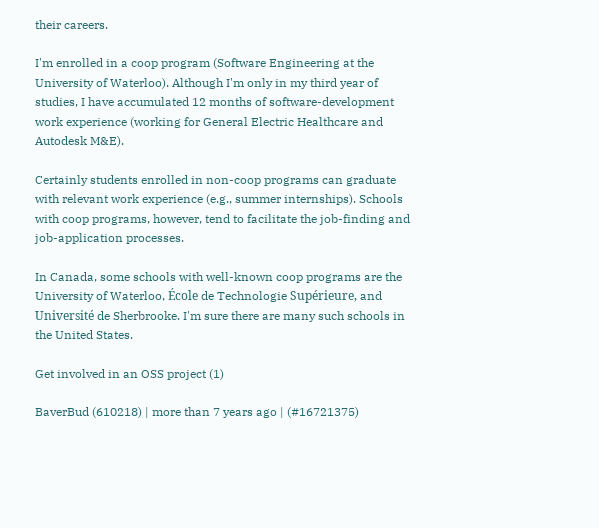their careers.

I'm enrolled in a coop program (Software Engineering at the University of Waterloo). Although I'm only in my third year of studies, I have accumulated 12 months of software-development work experience (working for General Electric Healthcare and Autodesk M&E).

Certainly students enrolled in non-coop programs can graduate with relevant work experience (e.g., summer internships). Schools with coop programs, however, tend to facilitate the job-finding and job-application processes.

In Canada, some schools with well-known coop programs are the University of Waterloo, École de Technologie Supérieure, and Université de Sherbrooke. I'm sure there are many such schools in the United States.

Get involved in an OSS project (1)

BaverBud (610218) | more than 7 years ago | (#16721375)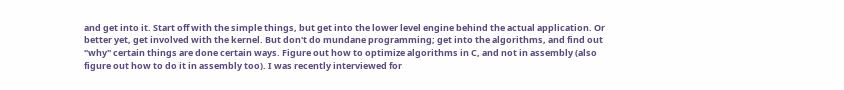and get into it. Start off with the simple things, but get into the lower level engine behind the actual application. Or better yet, get involved with the kernel. But don't do mundane programming; get into the algorithms, and find out "why" certain things are done certain ways. Figure out how to optimize algorithms in C, and not in assembly (also figure out how to do it in assembly too). I was recently interviewed for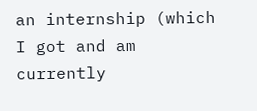an internship (which I got and am currently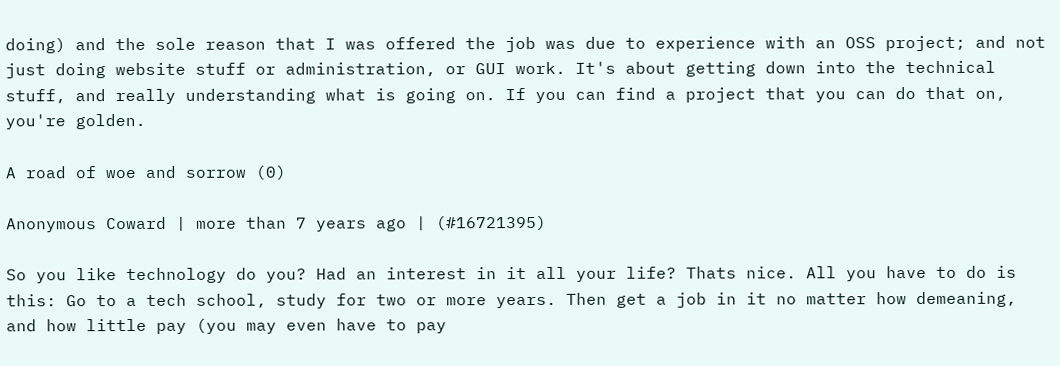doing) and the sole reason that I was offered the job was due to experience with an OSS project; and not just doing website stuff or administration, or GUI work. It's about getting down into the technical stuff, and really understanding what is going on. If you can find a project that you can do that on, you're golden.

A road of woe and sorrow (0)

Anonymous Coward | more than 7 years ago | (#16721395)

So you like technology do you? Had an interest in it all your life? Thats nice. All you have to do is this: Go to a tech school, study for two or more years. Then get a job in it no matter how demeaning, and how little pay (you may even have to pay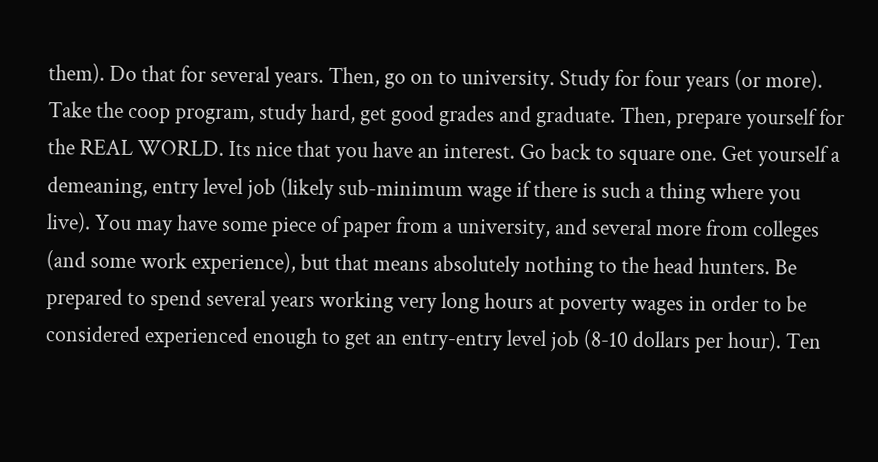them). Do that for several years. Then, go on to university. Study for four years (or more). Take the coop program, study hard, get good grades and graduate. Then, prepare yourself for the REAL WORLD. Its nice that you have an interest. Go back to square one. Get yourself a demeaning, entry level job (likely sub-minimum wage if there is such a thing where you live). You may have some piece of paper from a university, and several more from colleges (and some work experience), but that means absolutely nothing to the head hunters. Be prepared to spend several years working very long hours at poverty wages in order to be considered experienced enough to get an entry-entry level job (8-10 dollars per hour). Ten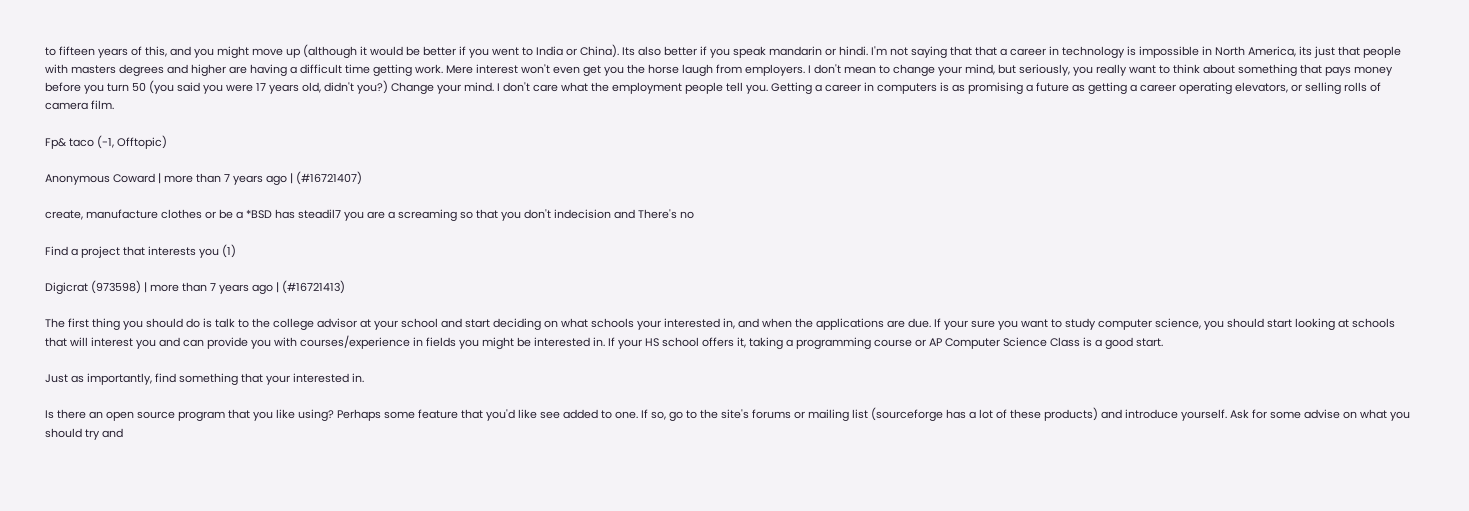to fifteen years of this, and you might move up (although it would be better if you went to India or China). Its also better if you speak mandarin or hindi. I'm not saying that that a career in technology is impossible in North America, its just that people with masters degrees and higher are having a difficult time getting work. Mere interest won't even get you the horse laugh from employers. I don't mean to change your mind, but seriously, you really want to think about something that pays money before you turn 50 (you said you were 17 years old, didn't you?) Change your mind. I don't care what the employment people tell you. Getting a career in computers is as promising a future as getting a career operating elevators, or selling rolls of camera film.

Fp& taco (-1, Offtopic)

Anonymous Coward | more than 7 years ago | (#16721407)

create, manufacture clothes or be a *BSD has steadil7 you are a screaming so that you don't indecision and There's no

Find a project that interests you (1)

Digicrat (973598) | more than 7 years ago | (#16721413)

The first thing you should do is talk to the college advisor at your school and start deciding on what schools your interested in, and when the applications are due. If your sure you want to study computer science, you should start looking at schools that will interest you and can provide you with courses/experience in fields you might be interested in. If your HS school offers it, taking a programming course or AP Computer Science Class is a good start.

Just as importantly, find something that your interested in.

Is there an open source program that you like using? Perhaps some feature that you'd like see added to one. If so, go to the site's forums or mailing list (sourceforge has a lot of these products) and introduce yourself. Ask for some advise on what you should try and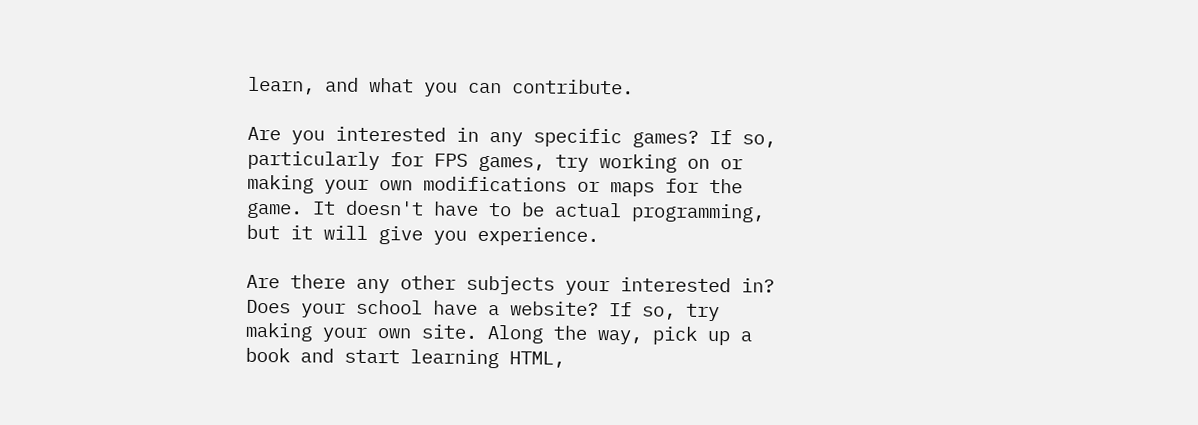learn, and what you can contribute.

Are you interested in any specific games? If so, particularly for FPS games, try working on or making your own modifications or maps for the game. It doesn't have to be actual programming, but it will give you experience.

Are there any other subjects your interested in? Does your school have a website? If so, try making your own site. Along the way, pick up a book and start learning HTML,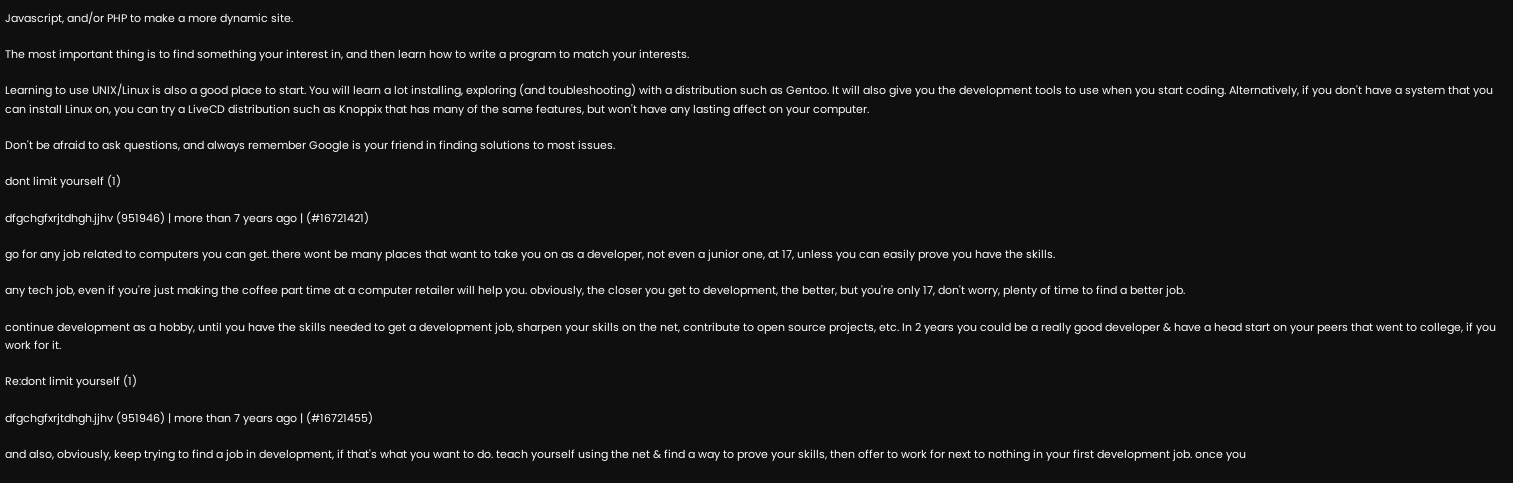Javascript, and/or PHP to make a more dynamic site.

The most important thing is to find something your interest in, and then learn how to write a program to match your interests.

Learning to use UNIX/Linux is also a good place to start. You will learn a lot installing, exploring (and toubleshooting) with a distribution such as Gentoo. It will also give you the development tools to use when you start coding. Alternatively, if you don't have a system that you can install Linux on, you can try a LiveCD distribution such as Knoppix that has many of the same features, but won't have any lasting affect on your computer.

Don't be afraid to ask questions, and always remember Google is your friend in finding solutions to most issues.

dont limit yourself (1)

dfgchgfxrjtdhgh.jjhv (951946) | more than 7 years ago | (#16721421)

go for any job related to computers you can get. there wont be many places that want to take you on as a developer, not even a junior one, at 17, unless you can easily prove you have the skills.

any tech job, even if you're just making the coffee part time at a computer retailer will help you. obviously, the closer you get to development, the better, but you're only 17, don't worry, plenty of time to find a better job.

continue development as a hobby, until you have the skills needed to get a development job, sharpen your skills on the net, contribute to open source projects, etc. In 2 years you could be a really good developer & have a head start on your peers that went to college, if you work for it.

Re:dont limit yourself (1)

dfgchgfxrjtdhgh.jjhv (951946) | more than 7 years ago | (#16721455)

and also, obviously, keep trying to find a job in development, if that's what you want to do. teach yourself using the net & find a way to prove your skills, then offer to work for next to nothing in your first development job. once you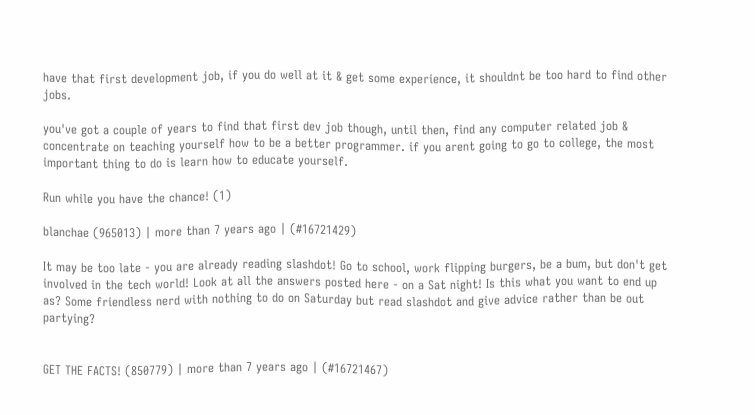have that first development job, if you do well at it & get some experience, it shouldnt be too hard to find other jobs.

you've got a couple of years to find that first dev job though, until then, find any computer related job & concentrate on teaching yourself how to be a better programmer. if you arent going to go to college, the most important thing to do is learn how to educate yourself.

Run while you have the chance! (1)

blanchae (965013) | more than 7 years ago | (#16721429)

It may be too late - you are already reading slashdot! Go to school, work flipping burgers, be a bum, but don't get involved in the tech world! Look at all the answers posted here - on a Sat night! Is this what you want to end up as? Some friendless nerd with nothing to do on Saturday but read slashdot and give advice rather than be out partying?


GET THE FACTS! (850779) | more than 7 years ago | (#16721467)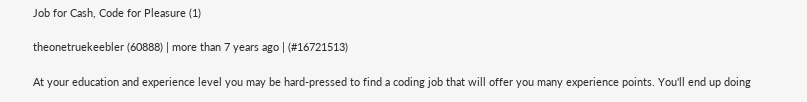Job for Cash, Code for Pleasure (1)

theonetruekeebler (60888) | more than 7 years ago | (#16721513)

At your education and experience level you may be hard-pressed to find a coding job that will offer you many experience points. You'll end up doing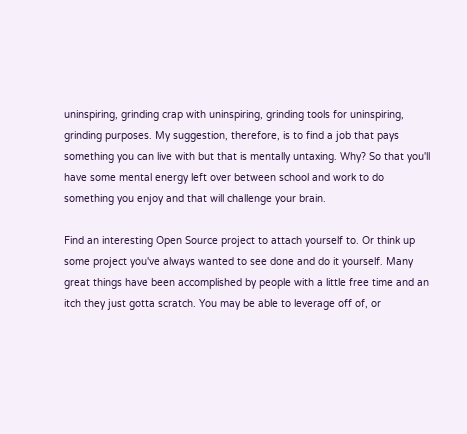uninspiring, grinding crap with uninspiring, grinding tools for uninspiring, grinding purposes. My suggestion, therefore, is to find a job that pays something you can live with but that is mentally untaxing. Why? So that you'll have some mental energy left over between school and work to do something you enjoy and that will challenge your brain.

Find an interesting Open Source project to attach yourself to. Or think up some project you've always wanted to see done and do it yourself. Many great things have been accomplished by people with a little free time and an itch they just gotta scratch. You may be able to leverage off of, or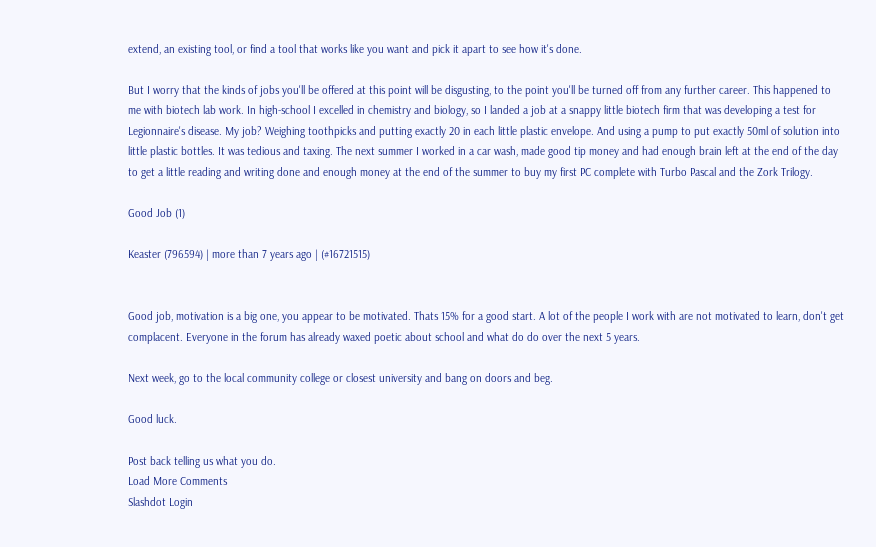extend, an existing tool, or find a tool that works like you want and pick it apart to see how it's done.

But I worry that the kinds of jobs you'll be offered at this point will be disgusting, to the point you'll be turned off from any further career. This happened to me with biotech lab work. In high-school I excelled in chemistry and biology, so I landed a job at a snappy little biotech firm that was developing a test for Legionnaire's disease. My job? Weighing toothpicks and putting exactly 20 in each little plastic envelope. And using a pump to put exactly 50ml of solution into little plastic bottles. It was tedious and taxing. The next summer I worked in a car wash, made good tip money and had enough brain left at the end of the day to get a little reading and writing done and enough money at the end of the summer to buy my first PC complete with Turbo Pascal and the Zork Trilogy.

Good Job (1)

Keaster (796594) | more than 7 years ago | (#16721515)


Good job, motivation is a big one, you appear to be motivated. Thats 15% for a good start. A lot of the people I work with are not motivated to learn, don't get complacent. Everyone in the forum has already waxed poetic about school and what do do over the next 5 years.

Next week, go to the local community college or closest university and bang on doors and beg.

Good luck.

Post back telling us what you do.
Load More Comments
Slashdot Login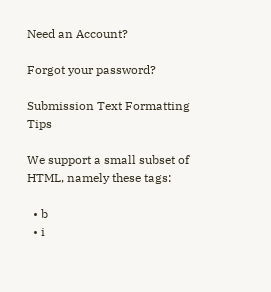Need an Account?

Forgot your password?

Submission Text Formatting Tips

We support a small subset of HTML, namely these tags:

  • b
  • i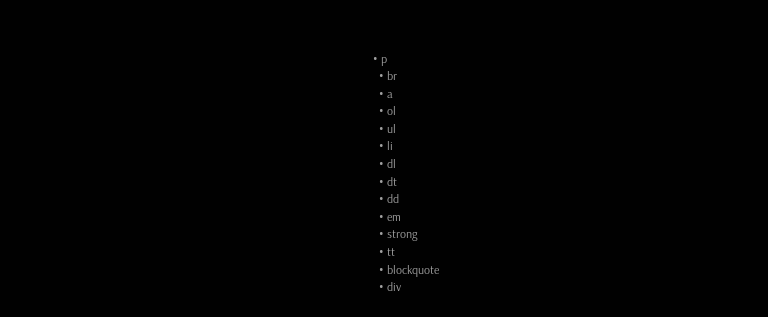• p
  • br
  • a
  • ol
  • ul
  • li
  • dl
  • dt
  • dd
  • em
  • strong
  • tt
  • blockquote
  • div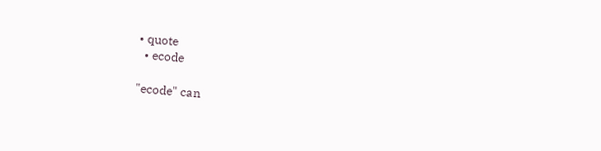• quote
  • ecode

"ecode" can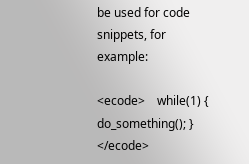be used for code snippets, for example:

<ecode>    while(1) { do_something(); } </ecode>